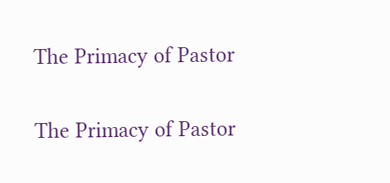The Primacy of Pastor

The Primacy of Pastor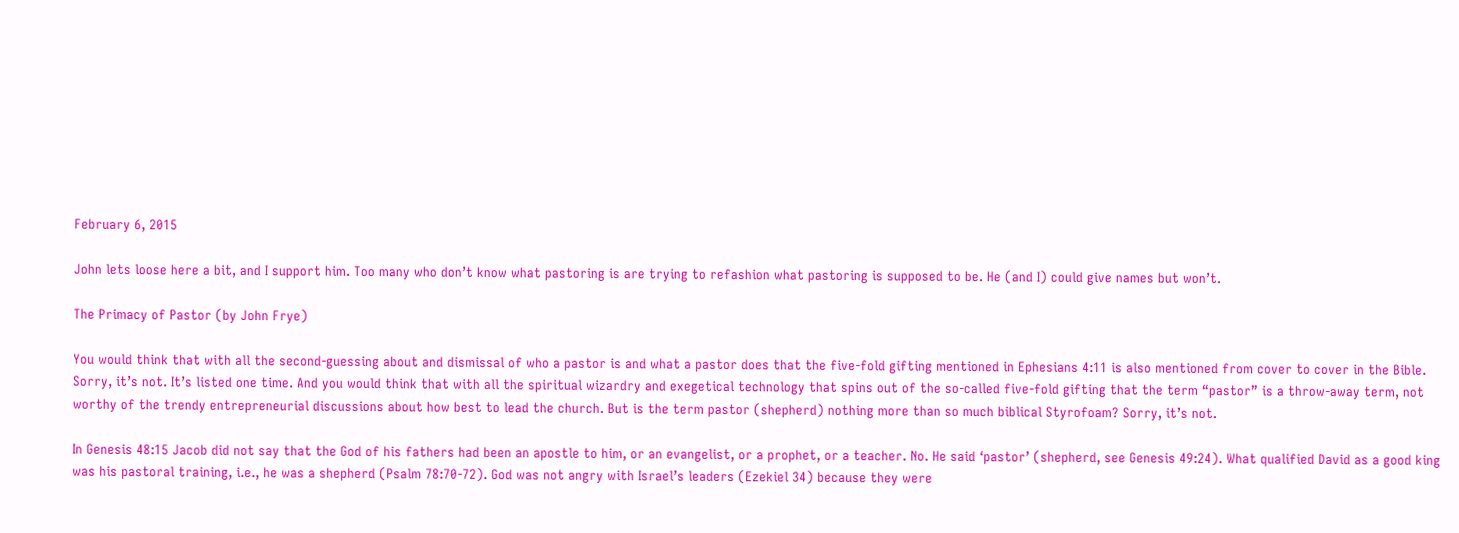February 6, 2015

John lets loose here a bit, and I support him. Too many who don’t know what pastoring is are trying to refashion what pastoring is supposed to be. He (and I) could give names but won’t.

The Primacy of Pastor (by John Frye)

You would think that with all the second-guessing about and dismissal of who a pastor is and what a pastor does that the five-fold gifting mentioned in Ephesians 4:11 is also mentioned from cover to cover in the Bible. Sorry, it’s not. It’s listed one time. And you would think that with all the spiritual wizardry and exegetical technology that spins out of the so-called five-fold gifting that the term “pastor” is a throw-away term, not worthy of the trendy entrepreneurial discussions about how best to lead the church. But is the term pastor (shepherd) nothing more than so much biblical Styrofoam? Sorry, it’s not.

In Genesis 48:15 Jacob did not say that the God of his fathers had been an apostle to him, or an evangelist, or a prophet, or a teacher. No. He said ‘pastor’ (shepherd, see Genesis 49:24). What qualified David as a good king was his pastoral training, i.e., he was a shepherd (Psalm 78:70-72). God was not angry with Israel’s leaders (Ezekiel 34) because they were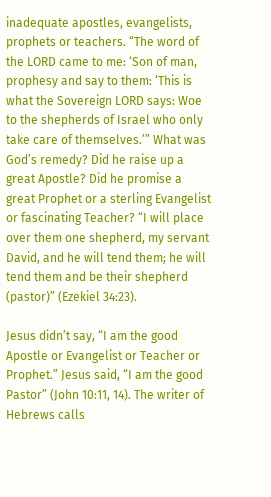inadequate apostles, evangelists, prophets or teachers. “The word of the LORD came to me: ‘Son of man, prophesy and say to them: ‘This is what the Sovereign LORD says: Woe to the shepherds of Israel who only take care of themselves.’” What was God’s remedy? Did he raise up a great Apostle? Did he promise a great Prophet or a sterling Evangelist or fascinating Teacher? “I will place over them one shepherd, my servant David, and he will tend them; he will tend them and be their shepherd (pastor)” (Ezekiel 34:23).

Jesus didn’t say, “I am the good Apostle or Evangelist or Teacher or Prophet.” Jesus said, “I am the good Pastor” (John 10:11, 14). The writer of Hebrews calls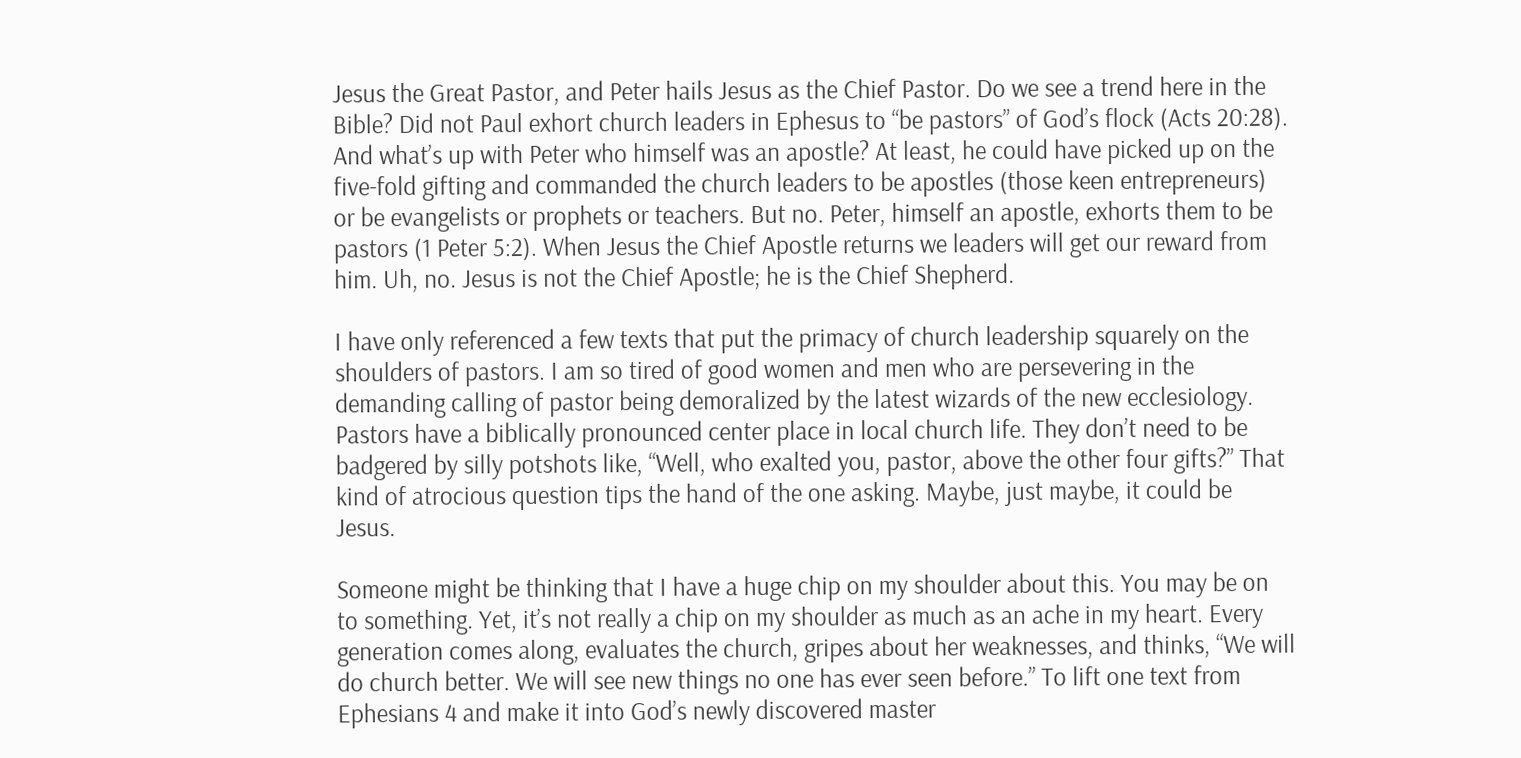Jesus the Great Pastor, and Peter hails Jesus as the Chief Pastor. Do we see a trend here in the Bible? Did not Paul exhort church leaders in Ephesus to “be pastors” of God’s flock (Acts 20:28). And what’s up with Peter who himself was an apostle? At least, he could have picked up on the five-fold gifting and commanded the church leaders to be apostles (those keen entrepreneurs) or be evangelists or prophets or teachers. But no. Peter, himself an apostle, exhorts them to be pastors (1 Peter 5:2). When Jesus the Chief Apostle returns we leaders will get our reward from him. Uh, no. Jesus is not the Chief Apostle; he is the Chief Shepherd.

I have only referenced a few texts that put the primacy of church leadership squarely on the shoulders of pastors. I am so tired of good women and men who are persevering in the demanding calling of pastor being demoralized by the latest wizards of the new ecclesiology. Pastors have a biblically pronounced center place in local church life. They don’t need to be badgered by silly potshots like, “Well, who exalted you, pastor, above the other four gifts?” That kind of atrocious question tips the hand of the one asking. Maybe, just maybe, it could be Jesus.

Someone might be thinking that I have a huge chip on my shoulder about this. You may be on to something. Yet, it’s not really a chip on my shoulder as much as an ache in my heart. Every generation comes along, evaluates the church, gripes about her weaknesses, and thinks, “We will do church better. We will see new things no one has ever seen before.” To lift one text from Ephesians 4 and make it into God’s newly discovered master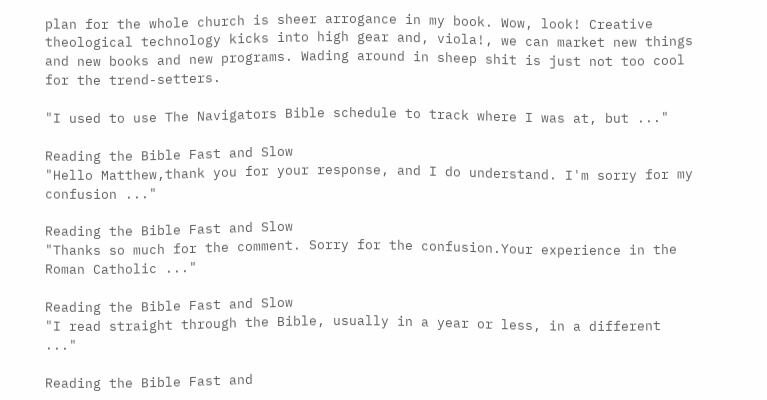plan for the whole church is sheer arrogance in my book. Wow, look! Creative theological technology kicks into high gear and, viola!, we can market new things and new books and new programs. Wading around in sheep shit is just not too cool for the trend-setters.

"I used to use The Navigators Bible schedule to track where I was at, but ..."

Reading the Bible Fast and Slow
"Hello Matthew,thank you for your response, and I do understand. I'm sorry for my confusion ..."

Reading the Bible Fast and Slow
"Thanks so much for the comment. Sorry for the confusion.Your experience in the Roman Catholic ..."

Reading the Bible Fast and Slow
"I read straight through the Bible, usually in a year or less, in a different ..."

Reading the Bible Fast and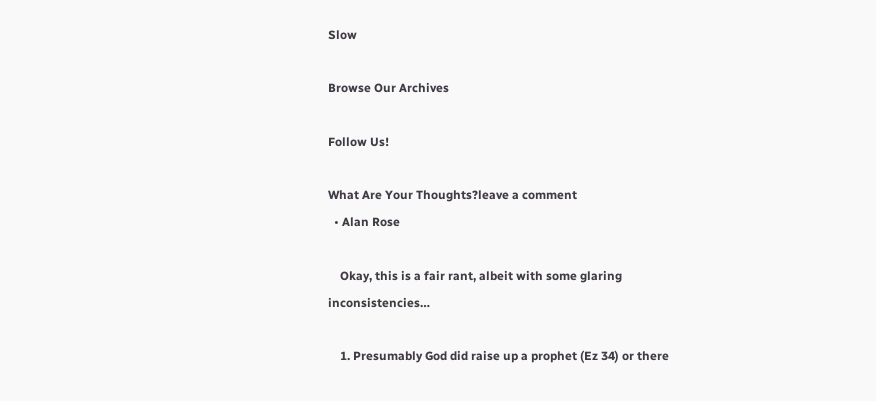Slow

Browse Our Archives

Follow Us!

What Are Your Thoughts?leave a comment
  • Alan Rose

    Okay, this is a fair rant, albeit with some glaring inconsistencies…

    1. Presumably God did raise up a prophet (Ez 34) or there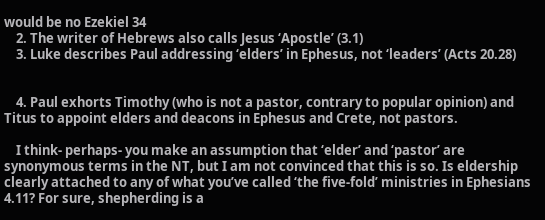would be no Ezekiel 34
    2. The writer of Hebrews also calls Jesus ‘Apostle’ (3.1)
    3. Luke describes Paul addressing ‘elders’ in Ephesus, not ‘leaders’ (Acts 20.28)


    4. Paul exhorts Timothy (who is not a pastor, contrary to popular opinion) and Titus to appoint elders and deacons in Ephesus and Crete, not pastors.

    I think- perhaps- you make an assumption that ‘elder’ and ‘pastor’ are synonymous terms in the NT, but I am not convinced that this is so. Is eldership clearly attached to any of what you’ve called ‘the five-fold’ ministries in Ephesians 4.11? For sure, shepherding is a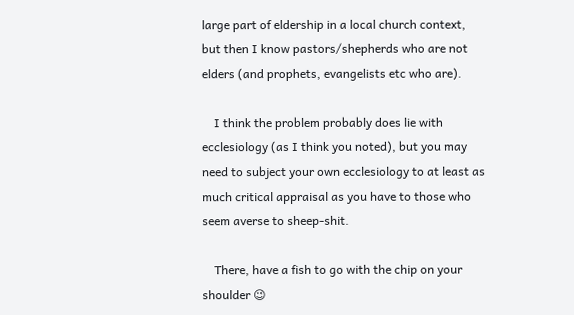large part of eldership in a local church context, but then I know pastors/shepherds who are not elders (and prophets, evangelists etc who are).

    I think the problem probably does lie with ecclesiology (as I think you noted), but you may need to subject your own ecclesiology to at least as much critical appraisal as you have to those who seem averse to sheep-shit.

    There, have a fish to go with the chip on your shoulder 😉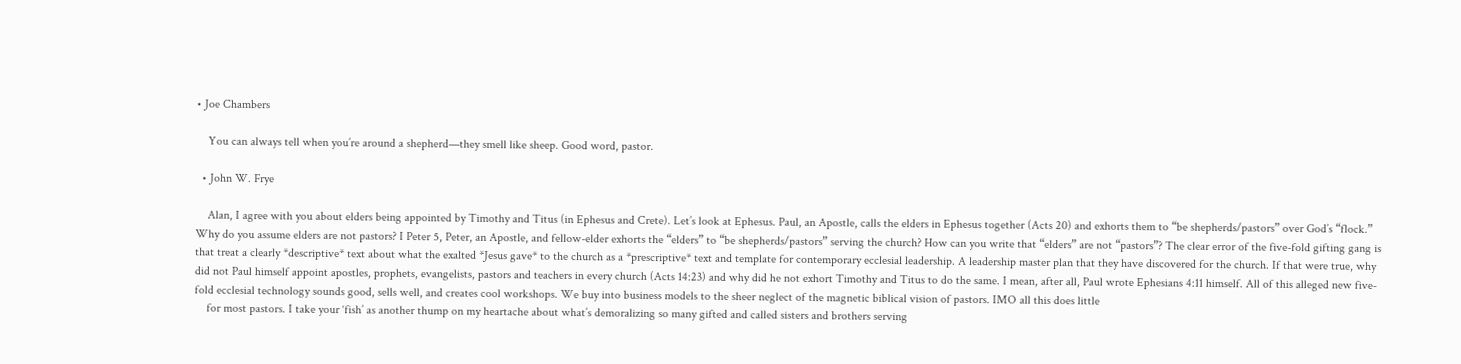• Joe Chambers

    You can always tell when you’re around a shepherd—they smell like sheep. Good word, pastor.

  • John W. Frye

    Alan, I agree with you about elders being appointed by Timothy and Titus (in Ephesus and Crete). Let’s look at Ephesus. Paul, an Apostle, calls the elders in Ephesus together (Acts 20) and exhorts them to “be shepherds/pastors” over God’s “flock.” Why do you assume elders are not pastors? I Peter 5, Peter, an Apostle, and fellow-elder exhorts the “elders” to “be shepherds/pastors” serving the church? How can you write that “elders” are not “pastors”? The clear error of the five-fold gifting gang is that treat a clearly *descriptive* text about what the exalted *Jesus gave* to the church as a *prescriptive* text and template for contemporary ecclesial leadership. A leadership master plan that they have discovered for the church. If that were true, why did not Paul himself appoint apostles, prophets, evangelists, pastors and teachers in every church (Acts 14:23) and why did he not exhort Timothy and Titus to do the same. I mean, after all, Paul wrote Ephesians 4:11 himself. All of this alleged new five-fold ecclesial technology sounds good, sells well, and creates cool workshops. We buy into business models to the sheer neglect of the magnetic biblical vision of pastors. IMO all this does little
    for most pastors. I take your ‘fish’ as another thump on my heartache about what’s demoralizing so many gifted and called sisters and brothers serving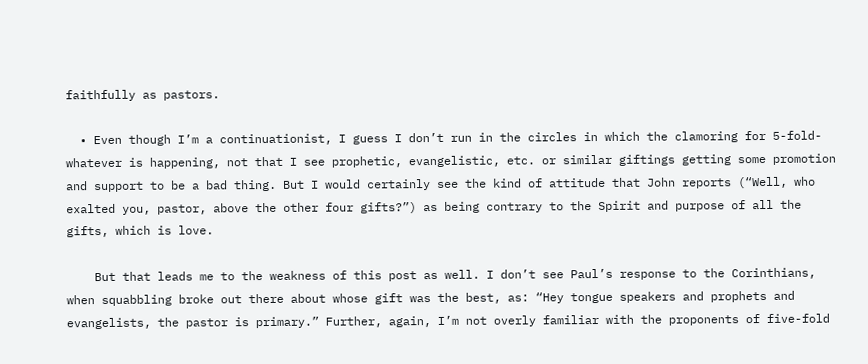faithfully as pastors.

  • Even though I’m a continuationist, I guess I don’t run in the circles in which the clamoring for 5-fold-whatever is happening, not that I see prophetic, evangelistic, etc. or similar giftings getting some promotion and support to be a bad thing. But I would certainly see the kind of attitude that John reports (“Well, who exalted you, pastor, above the other four gifts?”) as being contrary to the Spirit and purpose of all the gifts, which is love.

    But that leads me to the weakness of this post as well. I don’t see Paul’s response to the Corinthians, when squabbling broke out there about whose gift was the best, as: “Hey tongue speakers and prophets and evangelists, the pastor is primary.” Further, again, I’m not overly familiar with the proponents of five-fold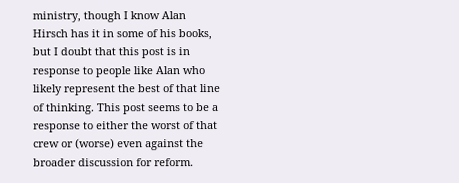ministry, though I know Alan Hirsch has it in some of his books, but I doubt that this post is in response to people like Alan who likely represent the best of that line of thinking. This post seems to be a response to either the worst of that crew or (worse) even against the broader discussion for reform.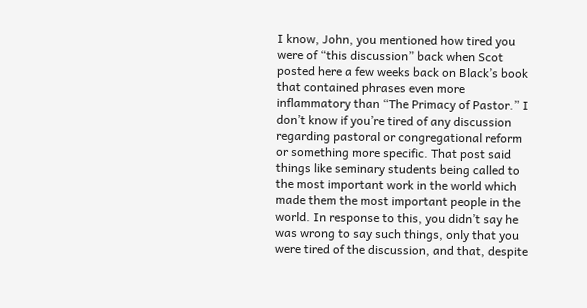I know, John, you mentioned how tired you were of “this discussion” back when Scot posted here a few weeks back on Black’s book that contained phrases even more inflammatory than “The Primacy of Pastor.” I don’t know if you’re tired of any discussion regarding pastoral or congregational reform or something more specific. That post said things like seminary students being called to the most important work in the world which made them the most important people in the world. In response to this, you didn’t say he was wrong to say such things, only that you were tired of the discussion, and that, despite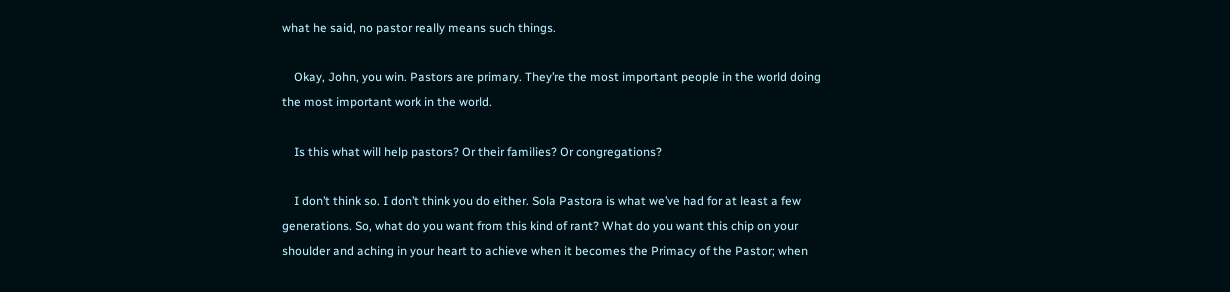what he said, no pastor really means such things.

    Okay, John, you win. Pastors are primary. They’re the most important people in the world doing the most important work in the world.

    Is this what will help pastors? Or their families? Or congregations?

    I don’t think so. I don’t think you do either. Sola Pastora is what we’ve had for at least a few generations. So, what do you want from this kind of rant? What do you want this chip on your shoulder and aching in your heart to achieve when it becomes the Primacy of the Pastor; when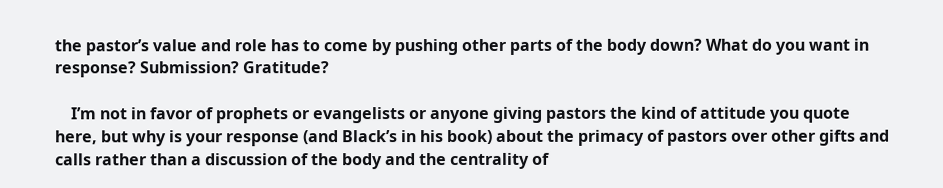the pastor’s value and role has to come by pushing other parts of the body down? What do you want in response? Submission? Gratitude?

    I’m not in favor of prophets or evangelists or anyone giving pastors the kind of attitude you quote here, but why is your response (and Black’s in his book) about the primacy of pastors over other gifts and calls rather than a discussion of the body and the centrality of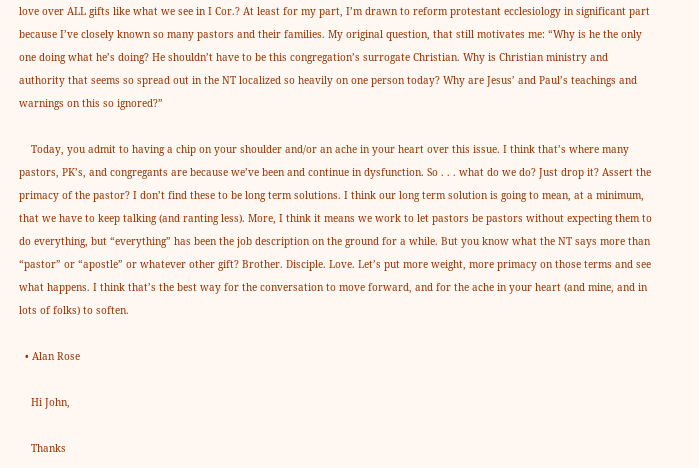love over ALL gifts like what we see in I Cor.? At least for my part, I’m drawn to reform protestant ecclesiology in significant part because I’ve closely known so many pastors and their families. My original question, that still motivates me: “Why is he the only one doing what he’s doing? He shouldn’t have to be this congregation’s surrogate Christian. Why is Christian ministry and authority that seems so spread out in the NT localized so heavily on one person today? Why are Jesus’ and Paul’s teachings and warnings on this so ignored?”

    Today, you admit to having a chip on your shoulder and/or an ache in your heart over this issue. I think that’s where many pastors, PK’s, and congregants are because we’ve been and continue in dysfunction. So . . . what do we do? Just drop it? Assert the primacy of the pastor? I don’t find these to be long term solutions. I think our long term solution is going to mean, at a minimum, that we have to keep talking (and ranting less). More, I think it means we work to let pastors be pastors without expecting them to do everything, but “everything” has been the job description on the ground for a while. But you know what the NT says more than “pastor” or “apostle” or whatever other gift? Brother. Disciple. Love. Let’s put more weight, more primacy on those terms and see what happens. I think that’s the best way for the conversation to move forward, and for the ache in your heart (and mine, and in lots of folks) to soften.

  • Alan Rose

    Hi John,

    Thanks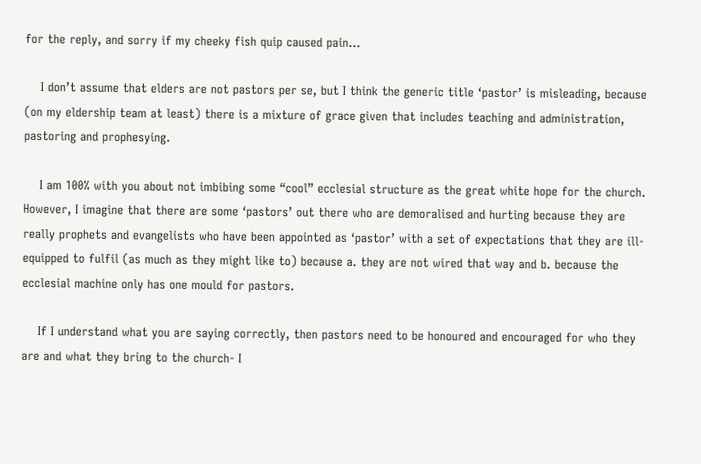for the reply, and sorry if my cheeky fish quip caused pain…

    I don’t assume that elders are not pastors per se, but I think the generic title ‘pastor’ is misleading, because (on my eldership team at least) there is a mixture of grace given that includes teaching and administration, pastoring and prophesying.

    I am 100% with you about not imbibing some “cool” ecclesial structure as the great white hope for the church. However, I imagine that there are some ‘pastors’ out there who are demoralised and hurting because they are really prophets and evangelists who have been appointed as ‘pastor’ with a set of expectations that they are ill-equipped to fulfil (as much as they might like to) because a. they are not wired that way and b. because the ecclesial machine only has one mould for pastors.

    If I understand what you are saying correctly, then pastors need to be honoured and encouraged for who they are and what they bring to the church- I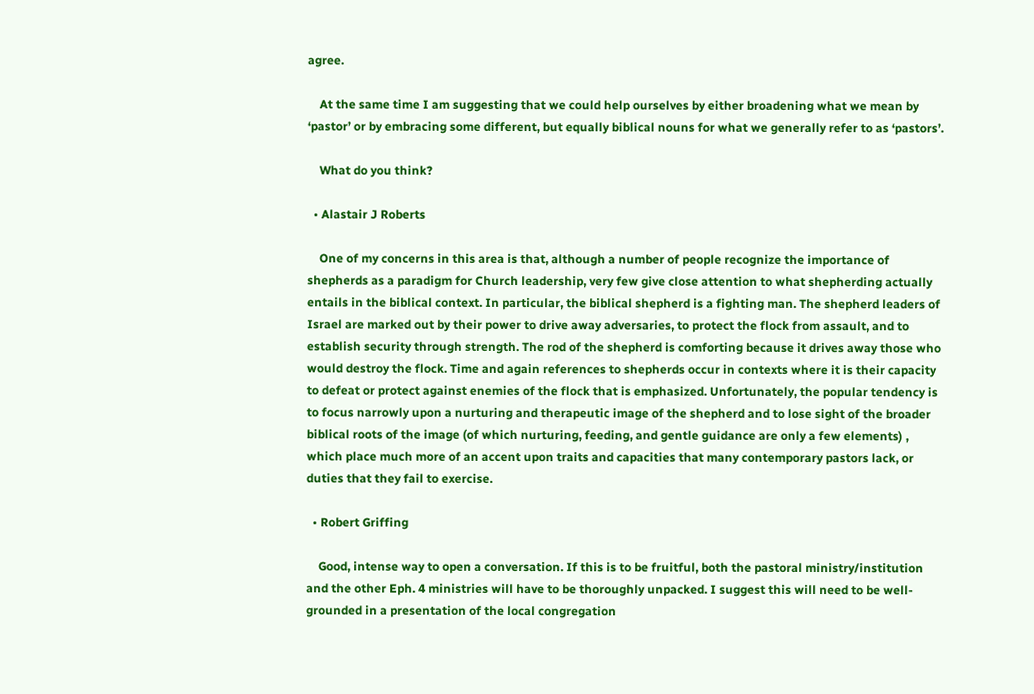agree.

    At the same time I am suggesting that we could help ourselves by either broadening what we mean by ‘pastor’ or by embracing some different, but equally biblical nouns for what we generally refer to as ‘pastors’.

    What do you think?

  • Alastair J Roberts

    One of my concerns in this area is that, although a number of people recognize the importance of shepherds as a paradigm for Church leadership, very few give close attention to what shepherding actually entails in the biblical context. In particular, the biblical shepherd is a fighting man. The shepherd leaders of Israel are marked out by their power to drive away adversaries, to protect the flock from assault, and to establish security through strength. The rod of the shepherd is comforting because it drives away those who would destroy the flock. Time and again references to shepherds occur in contexts where it is their capacity to defeat or protect against enemies of the flock that is emphasized. Unfortunately, the popular tendency is to focus narrowly upon a nurturing and therapeutic image of the shepherd and to lose sight of the broader biblical roots of the image (of which nurturing, feeding, and gentle guidance are only a few elements) , which place much more of an accent upon traits and capacities that many contemporary pastors lack, or duties that they fail to exercise.

  • Robert Griffing

    Good, intense way to open a conversation. If this is to be fruitful, both the pastoral ministry/institution and the other Eph. 4 ministries will have to be thoroughly unpacked. I suggest this will need to be well-grounded in a presentation of the local congregation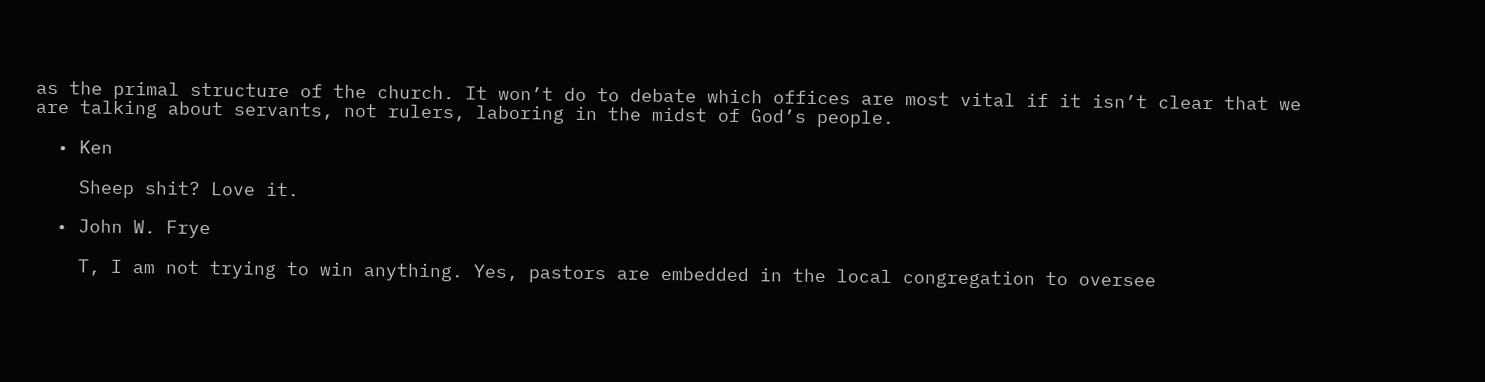as the primal structure of the church. It won’t do to debate which offices are most vital if it isn’t clear that we are talking about servants, not rulers, laboring in the midst of God’s people.

  • Ken

    Sheep shit? Love it.

  • John W. Frye

    T, I am not trying to win anything. Yes, pastors are embedded in the local congregation to oversee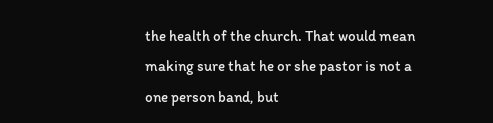the health of the church. That would mean making sure that he or she pastor is not a one person band, but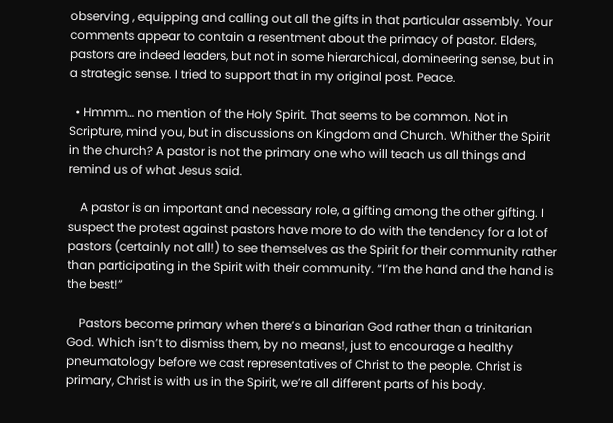observing , equipping and calling out all the gifts in that particular assembly. Your comments appear to contain a resentment about the primacy of pastor. Elders, pastors are indeed leaders, but not in some hierarchical, domineering sense, but in a strategic sense. I tried to support that in my original post. Peace.

  • Hmmm… no mention of the Holy Spirit. That seems to be common. Not in Scripture, mind you, but in discussions on Kingdom and Church. Whither the Spirit in the church? A pastor is not the primary one who will teach us all things and remind us of what Jesus said.

    A pastor is an important and necessary role, a gifting among the other gifting. I suspect the protest against pastors have more to do with the tendency for a lot of pastors (certainly not all!) to see themselves as the Spirit for their community rather than participating in the Spirit with their community. “I’m the hand and the hand is the best!”

    Pastors become primary when there’s a binarian God rather than a trinitarian God. Which isn’t to dismiss them, by no means!, just to encourage a healthy pneumatology before we cast representatives of Christ to the people. Christ is primary, Christ is with us in the Spirit, we’re all different parts of his body.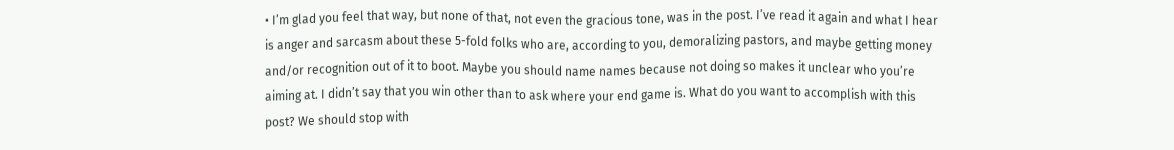• I’m glad you feel that way, but none of that, not even the gracious tone, was in the post. I’ve read it again and what I hear is anger and sarcasm about these 5-fold folks who are, according to you, demoralizing pastors, and maybe getting money and/or recognition out of it to boot. Maybe you should name names because not doing so makes it unclear who you’re aiming at. I didn’t say that you win other than to ask where your end game is. What do you want to accomplish with this post? We should stop with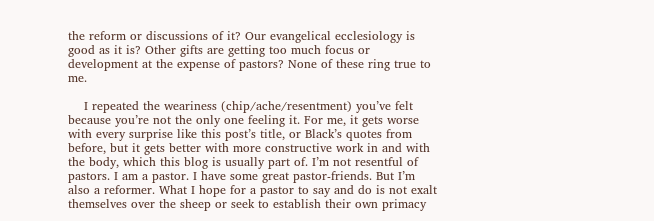the reform or discussions of it? Our evangelical ecclesiology is good as it is? Other gifts are getting too much focus or development at the expense of pastors? None of these ring true to me.

    I repeated the weariness (chip/ache/resentment) you’ve felt because you’re not the only one feeling it. For me, it gets worse with every surprise like this post’s title, or Black’s quotes from before, but it gets better with more constructive work in and with the body, which this blog is usually part of. I’m not resentful of pastors. I am a pastor. I have some great pastor-friends. But I’m also a reformer. What I hope for a pastor to say and do is not exalt themselves over the sheep or seek to establish their own primacy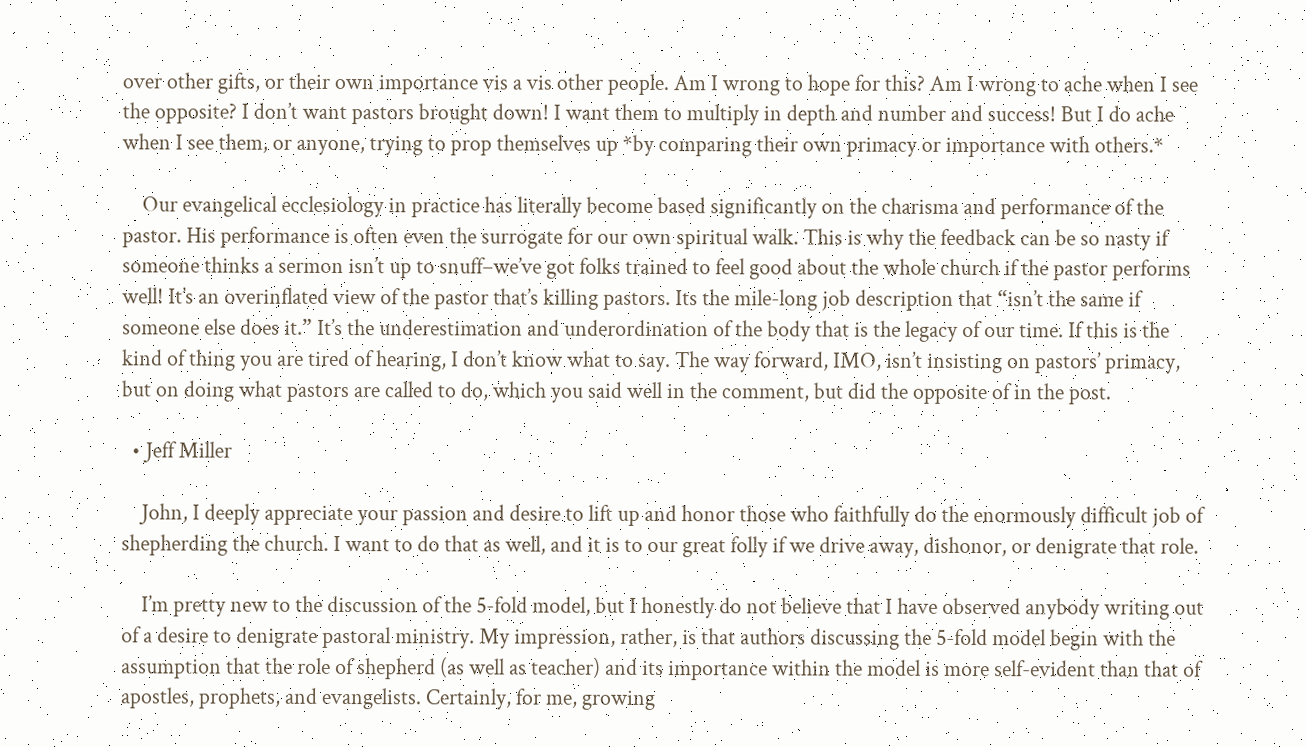over other gifts, or their own importance vis a vis other people. Am I wrong to hope for this? Am I wrong to ache when I see the opposite? I don’t want pastors brought down! I want them to multiply in depth and number and success! But I do ache when I see them, or anyone, trying to prop themselves up *by comparing their own primacy or importance with others.*

    Our evangelical ecclesiology in practice has literally become based significantly on the charisma and performance of the pastor. His performance is often even the surrogate for our own spiritual walk. This is why the feedback can be so nasty if someone thinks a sermon isn’t up to snuff–we’ve got folks trained to feel good about the whole church if the pastor performs well! It’s an overinflated view of the pastor that’s killing pastors. Its the mile-long job description that “isn’t the same if someone else does it.” It’s the underestimation and underordination of the body that is the legacy of our time. If this is the kind of thing you are tired of hearing, I don’t know what to say. The way forward, IMO, isn’t insisting on pastors’ primacy, but on doing what pastors are called to do, which you said well in the comment, but did the opposite of in the post.

  • Jeff Miller

    John, I deeply appreciate your passion and desire to lift up and honor those who faithfully do the enormously difficult job of shepherding the church. I want to do that as well, and it is to our great folly if we drive away, dishonor, or denigrate that role.

    I’m pretty new to the discussion of the 5-fold model, but I honestly do not believe that I have observed anybody writing out of a desire to denigrate pastoral ministry. My impression, rather, is that authors discussing the 5-fold model begin with the assumption that the role of shepherd (as well as teacher) and its importance within the model is more self-evident than that of apostles, prophets, and evangelists. Certainly, for me, growing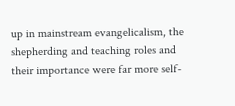up in mainstream evangelicalism, the shepherding and teaching roles and their importance were far more self-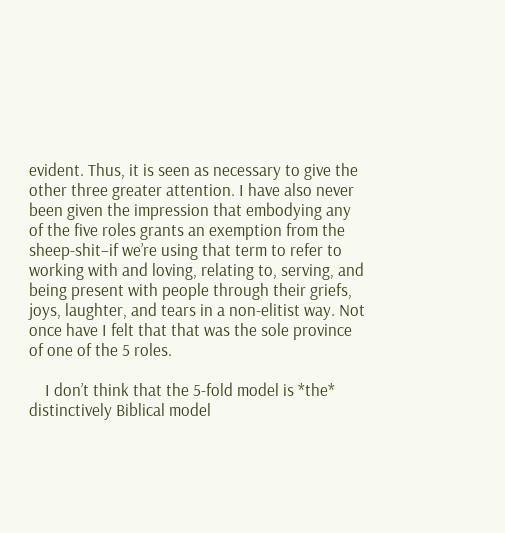evident. Thus, it is seen as necessary to give the other three greater attention. I have also never been given the impression that embodying any of the five roles grants an exemption from the sheep-shit–if we’re using that term to refer to working with and loving, relating to, serving, and being present with people through their griefs, joys, laughter, and tears in a non-elitist way. Not once have I felt that that was the sole province of one of the 5 roles.

    I don’t think that the 5-fold model is *the* distinctively Biblical model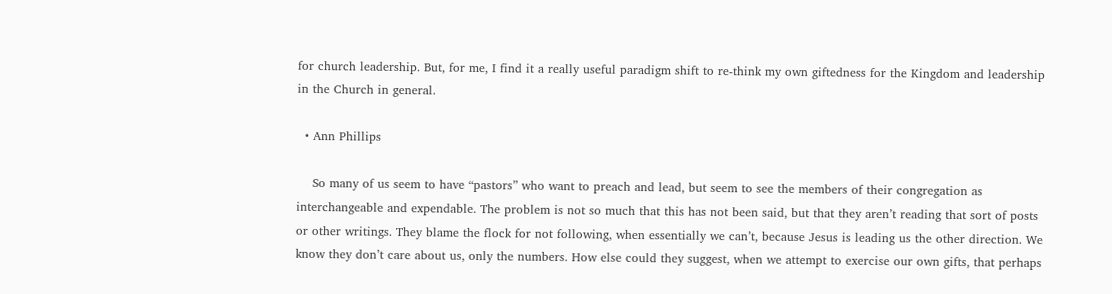for church leadership. But, for me, I find it a really useful paradigm shift to re-think my own giftedness for the Kingdom and leadership in the Church in general.

  • Ann Phillips

    So many of us seem to have “pastors” who want to preach and lead, but seem to see the members of their congregation as interchangeable and expendable. The problem is not so much that this has not been said, but that they aren’t reading that sort of posts or other writings. They blame the flock for not following, when essentially we can’t, because Jesus is leading us the other direction. We know they don’t care about us, only the numbers. How else could they suggest, when we attempt to exercise our own gifts, that perhaps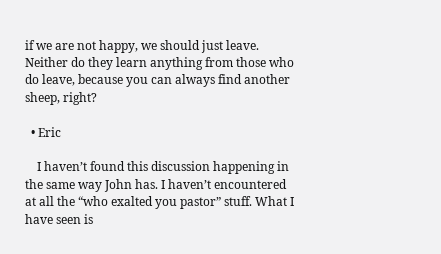if we are not happy, we should just leave. Neither do they learn anything from those who do leave, because you can always find another sheep, right?

  • Eric

    I haven’t found this discussion happening in the same way John has. I haven’t encountered at all the “who exalted you pastor” stuff. What I have seen is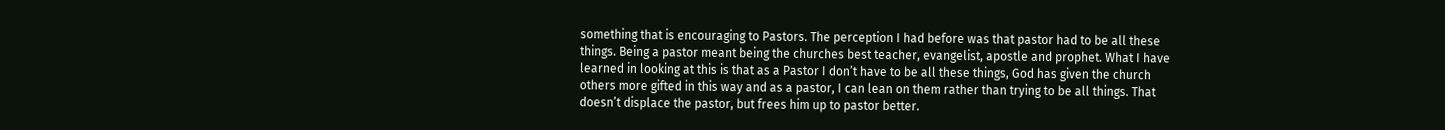something that is encouraging to Pastors. The perception I had before was that pastor had to be all these things. Being a pastor meant being the churches best teacher, evangelist, apostle and prophet. What I have learned in looking at this is that as a Pastor I don’t have to be all these things, God has given the church others more gifted in this way and as a pastor, I can lean on them rather than trying to be all things. That doesn’t displace the pastor, but frees him up to pastor better.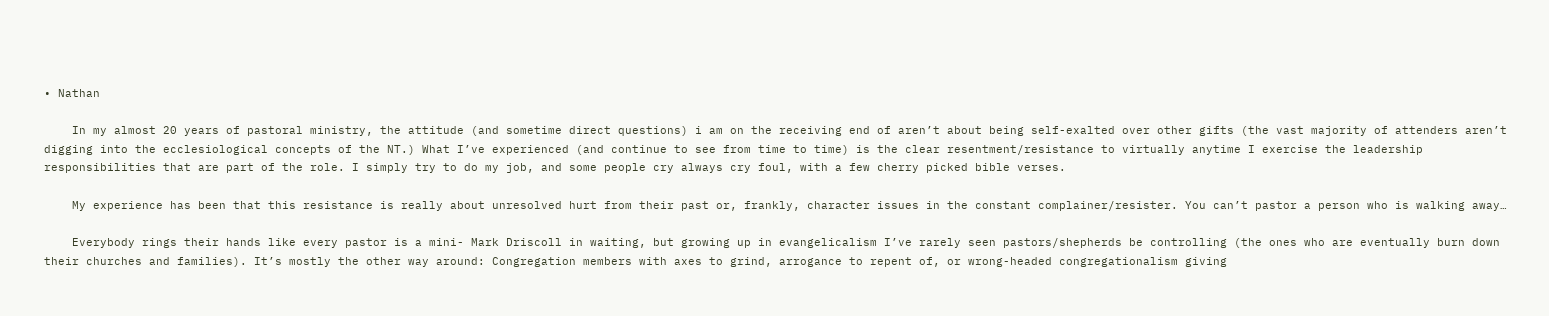• Nathan

    In my almost 20 years of pastoral ministry, the attitude (and sometime direct questions) i am on the receiving end of aren’t about being self-exalted over other gifts (the vast majority of attenders aren’t digging into the ecclesiological concepts of the NT.) What I’ve experienced (and continue to see from time to time) is the clear resentment/resistance to virtually anytime I exercise the leadership responsibilities that are part of the role. I simply try to do my job, and some people cry always cry foul, with a few cherry picked bible verses.

    My experience has been that this resistance is really about unresolved hurt from their past or, frankly, character issues in the constant complainer/resister. You can’t pastor a person who is walking away…

    Everybody rings their hands like every pastor is a mini- Mark Driscoll in waiting, but growing up in evangelicalism I’ve rarely seen pastors/shepherds be controlling (the ones who are eventually burn down their churches and families). It’s mostly the other way around: Congregation members with axes to grind, arrogance to repent of, or wrong-headed congregationalism giving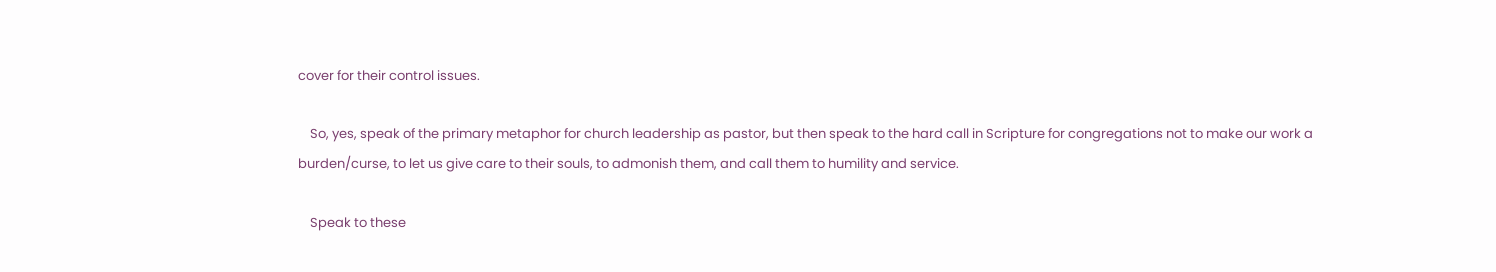cover for their control issues.

    So, yes, speak of the primary metaphor for church leadership as pastor, but then speak to the hard call in Scripture for congregations not to make our work a burden/curse, to let us give care to their souls, to admonish them, and call them to humility and service.

    Speak to these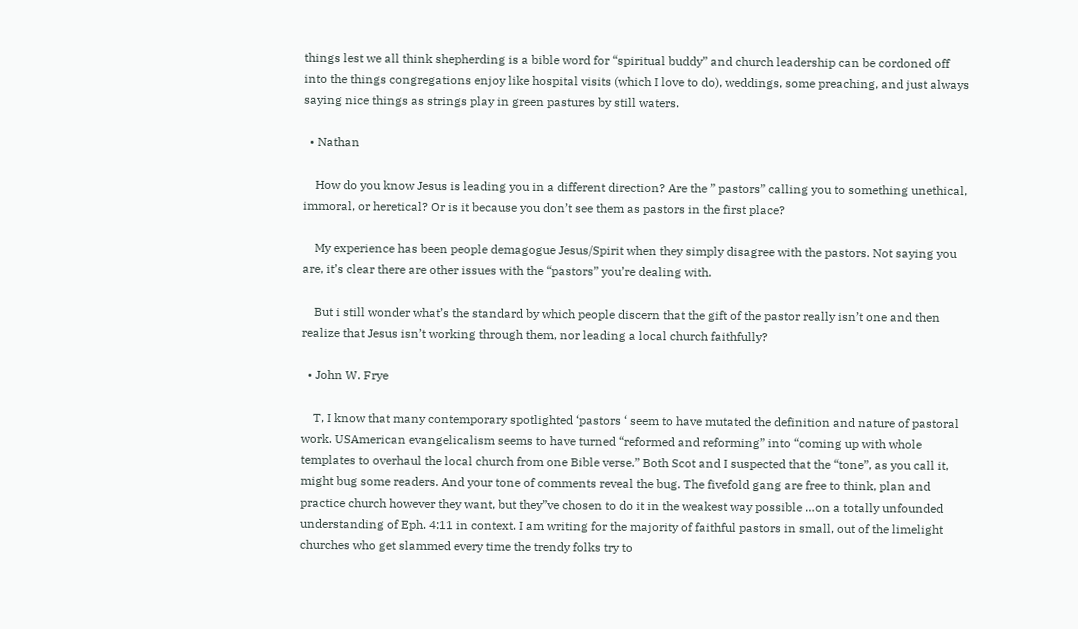things lest we all think shepherding is a bible word for “spiritual buddy” and church leadership can be cordoned off into the things congregations enjoy like hospital visits (which I love to do), weddings, some preaching, and just always saying nice things as strings play in green pastures by still waters.

  • Nathan

    How do you know Jesus is leading you in a different direction? Are the ” pastors” calling you to something unethical, immoral, or heretical? Or is it because you don’t see them as pastors in the first place?

    My experience has been people demagogue Jesus/Spirit when they simply disagree with the pastors. Not saying you are, it’s clear there are other issues with the “pastors” you’re dealing with.

    But i still wonder what’s the standard by which people discern that the gift of the pastor really isn’t one and then realize that Jesus isn’t working through them, nor leading a local church faithfully?

  • John W. Frye

    T, I know that many contemporary spotlighted ‘pastors ‘ seem to have mutated the definition and nature of pastoral work. USAmerican evangelicalism seems to have turned “reformed and reforming” into “coming up with whole templates to overhaul the local church from one Bible verse.” Both Scot and I suspected that the “tone”, as you call it, might bug some readers. And your tone of comments reveal the bug. The fivefold gang are free to think, plan and practice church however they want, but they”ve chosen to do it in the weakest way possible …on a totally unfounded understanding of Eph. 4:11 in context. I am writing for the majority of faithful pastors in small, out of the limelight churches who get slammed every time the trendy folks try to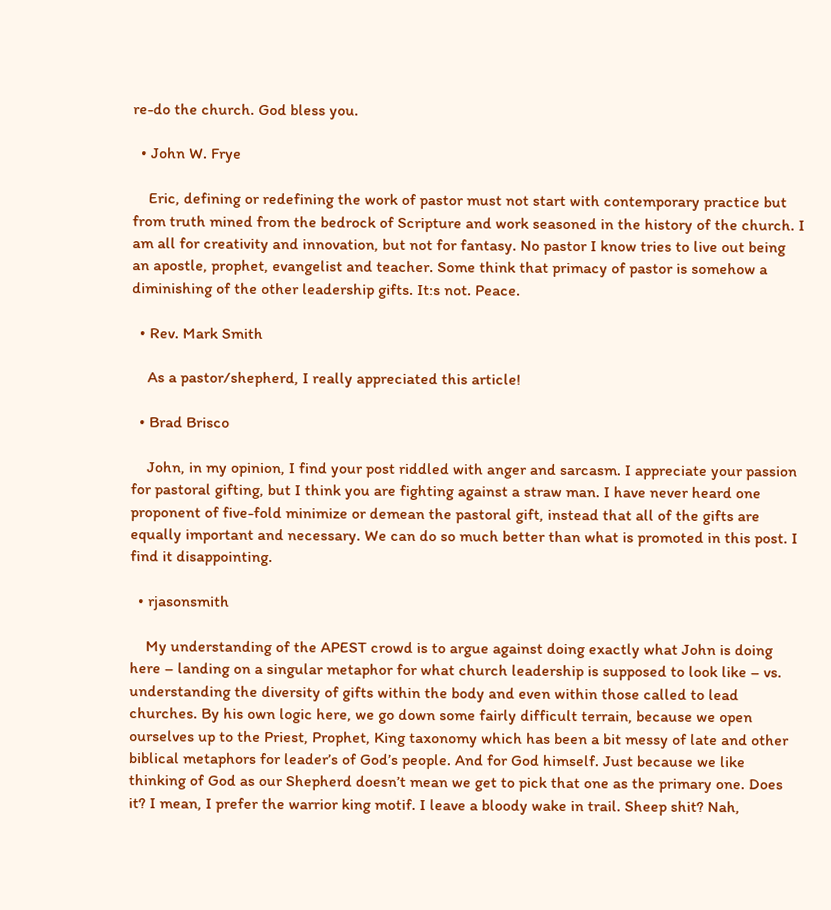re-do the church. God bless you.

  • John W. Frye

    Eric, defining or redefining the work of pastor must not start with contemporary practice but from truth mined from the bedrock of Scripture and work seasoned in the history of the church. I am all for creativity and innovation, but not for fantasy. No pastor I know tries to live out being an apostle, prophet, evangelist and teacher. Some think that primacy of pastor is somehow a diminishing of the other leadership gifts. It:s not. Peace.

  • Rev. Mark Smith

    As a pastor/shepherd, I really appreciated this article!

  • Brad Brisco

    John, in my opinion, I find your post riddled with anger and sarcasm. I appreciate your passion for pastoral gifting, but I think you are fighting against a straw man. I have never heard one proponent of five-fold minimize or demean the pastoral gift, instead that all of the gifts are equally important and necessary. We can do so much better than what is promoted in this post. I find it disappointing.

  • rjasonsmith

    My understanding of the APEST crowd is to argue against doing exactly what John is doing here – landing on a singular metaphor for what church leadership is supposed to look like – vs. understanding the diversity of gifts within the body and even within those called to lead churches. By his own logic here, we go down some fairly difficult terrain, because we open ourselves up to the Priest, Prophet, King taxonomy which has been a bit messy of late and other biblical metaphors for leader’s of God’s people. And for God himself. Just because we like thinking of God as our Shepherd doesn’t mean we get to pick that one as the primary one. Does it? I mean, I prefer the warrior king motif. I leave a bloody wake in trail. Sheep shit? Nah,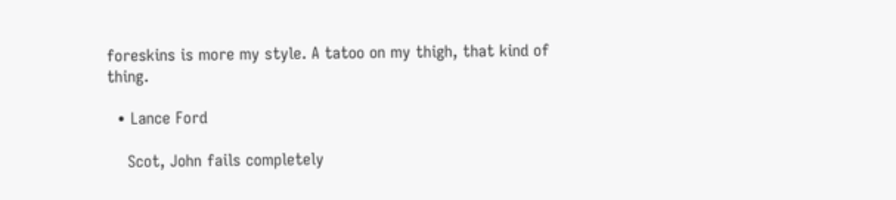foreskins is more my style. A tatoo on my thigh, that kind of thing.

  • Lance Ford

    Scot, John fails completely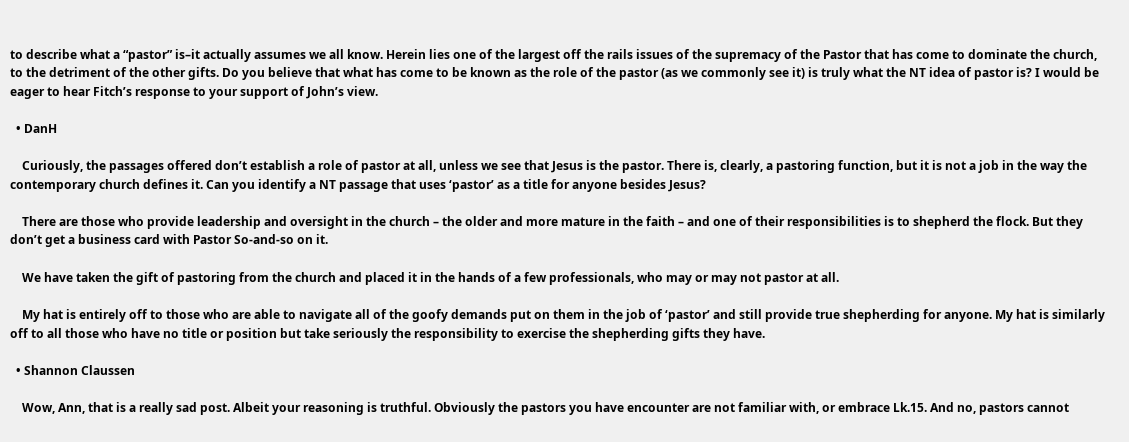to describe what a “pastor” is–it actually assumes we all know. Herein lies one of the largest off the rails issues of the supremacy of the Pastor that has come to dominate the church, to the detriment of the other gifts. Do you believe that what has come to be known as the role of the pastor (as we commonly see it) is truly what the NT idea of pastor is? I would be eager to hear Fitch’s response to your support of John’s view.

  • DanH

    Curiously, the passages offered don’t establish a role of pastor at all, unless we see that Jesus is the pastor. There is, clearly, a pastoring function, but it is not a job in the way the contemporary church defines it. Can you identify a NT passage that uses ‘pastor’ as a title for anyone besides Jesus?

    There are those who provide leadership and oversight in the church – the older and more mature in the faith – and one of their responsibilities is to shepherd the flock. But they don’t get a business card with Pastor So-and-so on it.

    We have taken the gift of pastoring from the church and placed it in the hands of a few professionals, who may or may not pastor at all.

    My hat is entirely off to those who are able to navigate all of the goofy demands put on them in the job of ‘pastor’ and still provide true shepherding for anyone. My hat is similarly off to all those who have no title or position but take seriously the responsibility to exercise the shepherding gifts they have.

  • Shannon Claussen

    Wow, Ann, that is a really sad post. Albeit your reasoning is truthful. Obviously the pastors you have encounter are not familiar with, or embrace Lk.15. And no, pastors cannot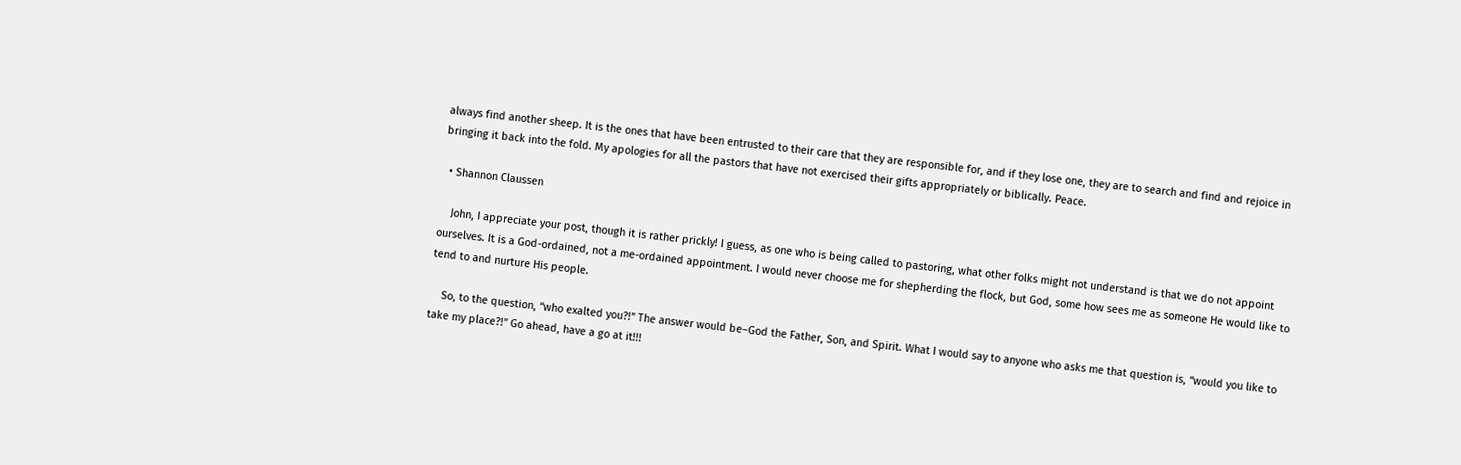always find another sheep. It is the ones that have been entrusted to their care that they are responsible for, and if they lose one, they are to search and find and rejoice in bringing it back into the fold. My apologies for all the pastors that have not exercised their gifts appropriately or biblically. Peace.

  • Shannon Claussen

    John, I appreciate your post, though it is rather prickly! I guess, as one who is being called to pastoring, what other folks might not understand is that we do not appoint ourselves. It is a God-ordained, not a me-ordained appointment. I would never choose me for shepherding the flock, but God, some how sees me as someone He would like to tend to and nurture His people.

    So, to the question, “who exalted you?!” The answer would be–God the Father, Son, and Spirit. What I would say to anyone who asks me that question is, “would you like to take my place?!” Go ahead, have a go at it!!!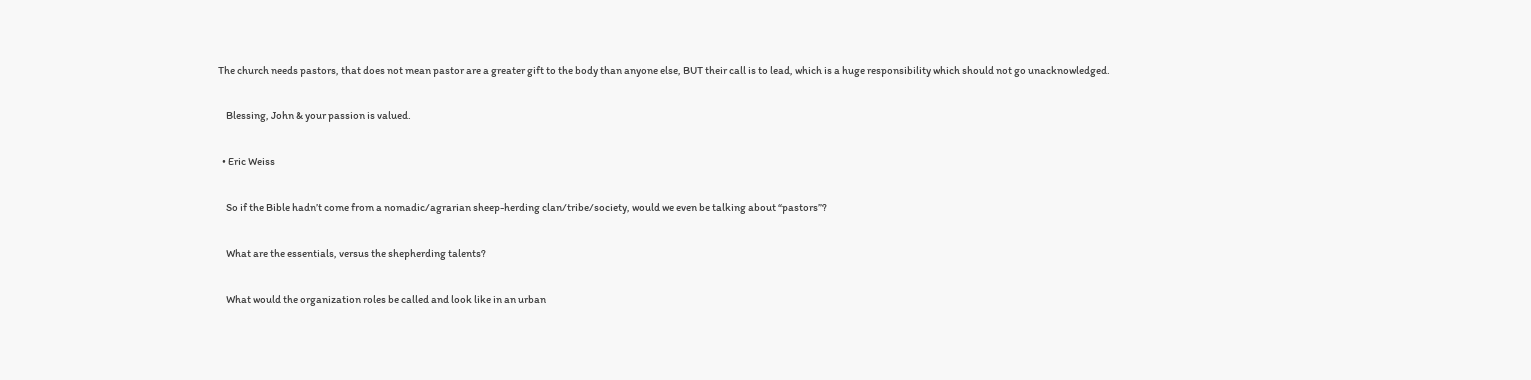The church needs pastors, that does not mean pastor are a greater gift to the body than anyone else, BUT their call is to lead, which is a huge responsibility which should not go unacknowledged.

    Blessing, John & your passion is valued.

  • Eric Weiss

    So if the Bible hadn’t come from a nomadic/agrarian sheep-herding clan/tribe/society, would we even be talking about “pastors”?

    What are the essentials, versus the shepherding talents?

    What would the organization roles be called and look like in an urban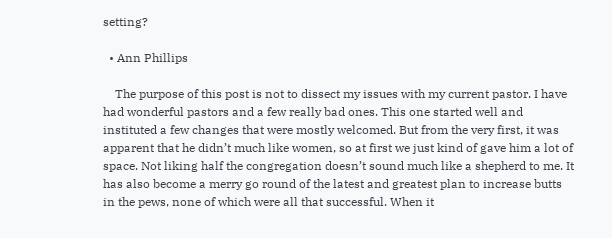setting?

  • Ann Phillips

    The purpose of this post is not to dissect my issues with my current pastor. I have had wonderful pastors and a few really bad ones. This one started well and instituted a few changes that were mostly welcomed. But from the very first, it was apparent that he didn’t much like women, so at first we just kind of gave him a lot of space. Not liking half the congregation doesn’t sound much like a shepherd to me. It has also become a merry go round of the latest and greatest plan to increase butts in the pews, none of which were all that successful. When it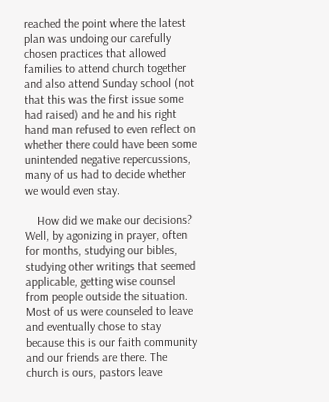reached the point where the latest plan was undoing our carefully chosen practices that allowed families to attend church together and also attend Sunday school (not that this was the first issue some had raised) and he and his right hand man refused to even reflect on whether there could have been some unintended negative repercussions, many of us had to decide whether we would even stay.

    How did we make our decisions? Well, by agonizing in prayer, often for months, studying our bibles, studying other writings that seemed applicable, getting wise counsel from people outside the situation. Most of us were counseled to leave and eventually chose to stay because this is our faith community and our friends are there. The church is ours, pastors leave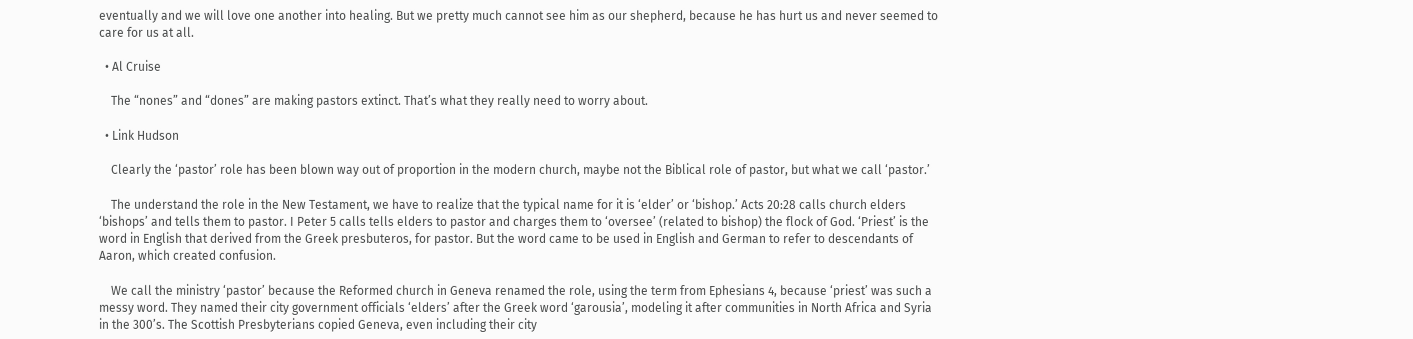eventually and we will love one another into healing. But we pretty much cannot see him as our shepherd, because he has hurt us and never seemed to care for us at all.

  • Al Cruise

    The “nones” and “dones” are making pastors extinct. That’s what they really need to worry about.

  • Link Hudson

    Clearly the ‘pastor’ role has been blown way out of proportion in the modern church, maybe not the Biblical role of pastor, but what we call ‘pastor.’

    The understand the role in the New Testament, we have to realize that the typical name for it is ‘elder’ or ‘bishop.’ Acts 20:28 calls church elders ‘bishops’ and tells them to pastor. I Peter 5 calls tells elders to pastor and charges them to ‘oversee’ (related to bishop) the flock of God. ‘Priest’ is the word in English that derived from the Greek presbuteros, for pastor. But the word came to be used in English and German to refer to descendants of Aaron, which created confusion.

    We call the ministry ‘pastor’ because the Reformed church in Geneva renamed the role, using the term from Ephesians 4, because ‘priest’ was such a messy word. They named their city government officials ‘elders’ after the Greek word ‘garousia’, modeling it after communities in North Africa and Syria in the 300’s. The Scottish Presbyterians copied Geneva, even including their city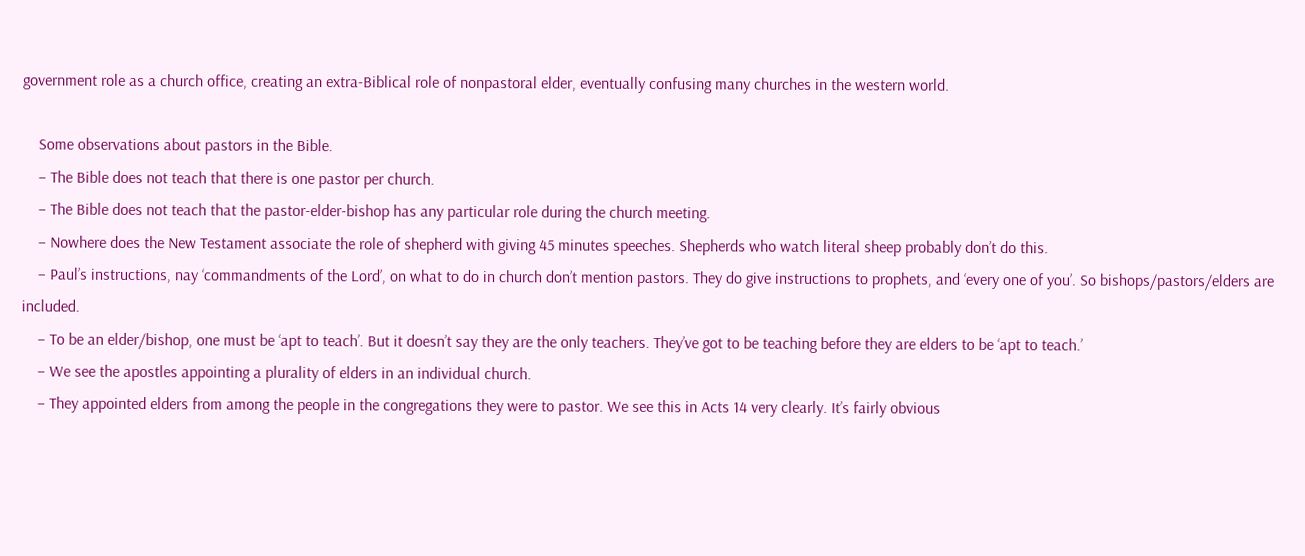government role as a church office, creating an extra-Biblical role of nonpastoral elder, eventually confusing many churches in the western world.

    Some observations about pastors in the Bible.
    – The Bible does not teach that there is one pastor per church.
    – The Bible does not teach that the pastor-elder-bishop has any particular role during the church meeting.
    – Nowhere does the New Testament associate the role of shepherd with giving 45 minutes speeches. Shepherds who watch literal sheep probably don’t do this.
    – Paul’s instructions, nay ‘commandments of the Lord’, on what to do in church don’t mention pastors. They do give instructions to prophets, and ‘every one of you’. So bishops/pastors/elders are included.
    – To be an elder/bishop, one must be ‘apt to teach’. But it doesn’t say they are the only teachers. They’ve got to be teaching before they are elders to be ‘apt to teach.’
    – We see the apostles appointing a plurality of elders in an individual church.
    – They appointed elders from among the people in the congregations they were to pastor. We see this in Acts 14 very clearly. It’s fairly obvious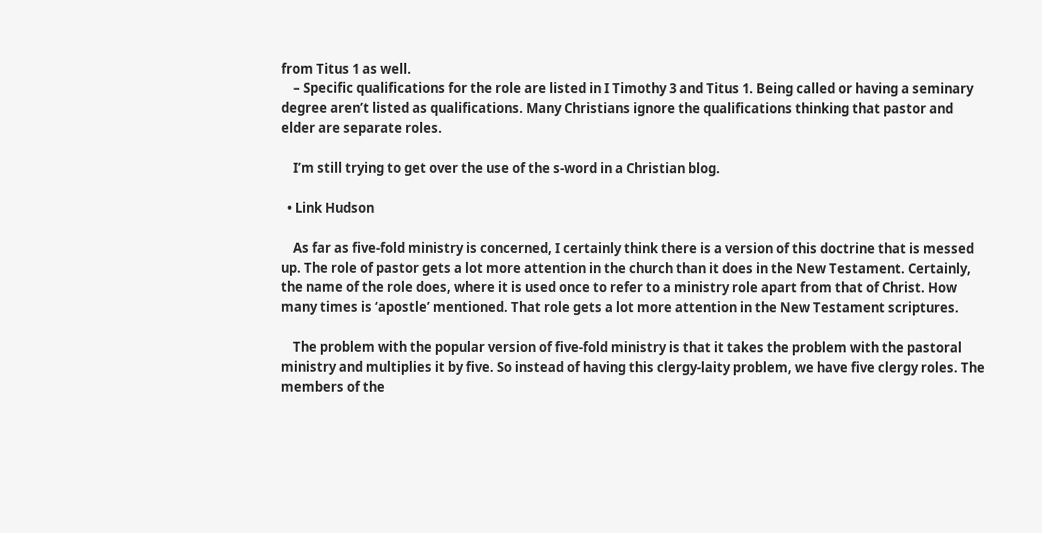from Titus 1 as well.
    – Specific qualifications for the role are listed in I Timothy 3 and Titus 1. Being called or having a seminary degree aren’t listed as qualifications. Many Christians ignore the qualifications thinking that pastor and elder are separate roles.

    I’m still trying to get over the use of the s-word in a Christian blog.

  • Link Hudson

    As far as five-fold ministry is concerned, I certainly think there is a version of this doctrine that is messed up. The role of pastor gets a lot more attention in the church than it does in the New Testament. Certainly, the name of the role does, where it is used once to refer to a ministry role apart from that of Christ. How many times is ‘apostle’ mentioned. That role gets a lot more attention in the New Testament scriptures.

    The problem with the popular version of five-fold ministry is that it takes the problem with the pastoral ministry and multiplies it by five. So instead of having this clergy-laity problem, we have five clergy roles. The members of the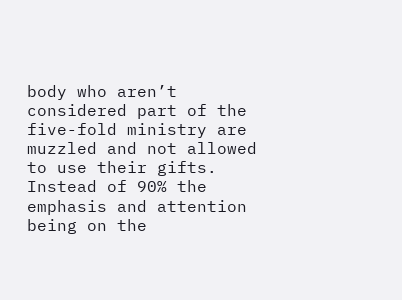body who aren’t considered part of the five-fold ministry are muzzled and not allowed to use their gifts. Instead of 90% the emphasis and attention being on the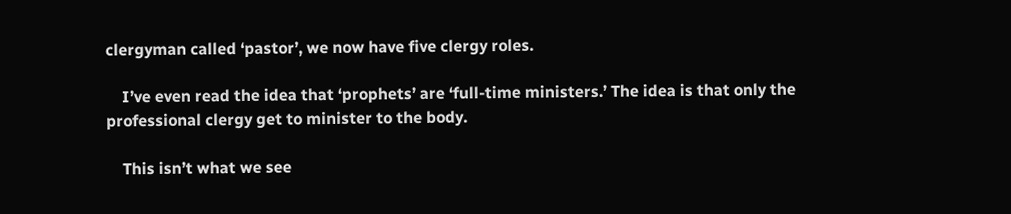clergyman called ‘pastor’, we now have five clergy roles.

    I’ve even read the idea that ‘prophets’ are ‘full-time ministers.’ The idea is that only the professional clergy get to minister to the body.

    This isn’t what we see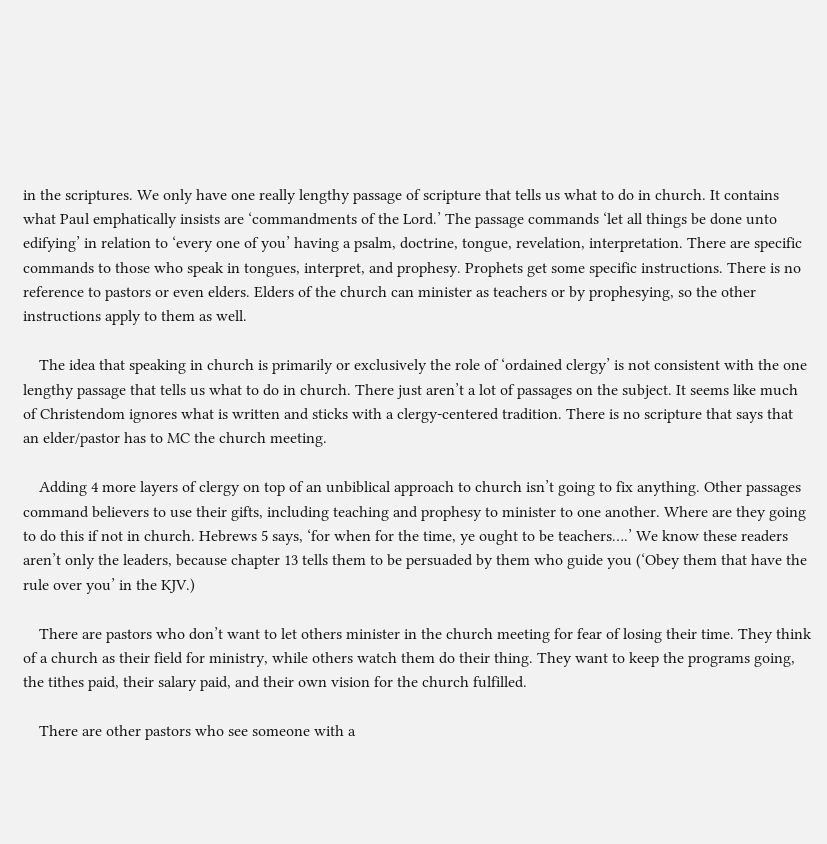in the scriptures. We only have one really lengthy passage of scripture that tells us what to do in church. It contains what Paul emphatically insists are ‘commandments of the Lord.’ The passage commands ‘let all things be done unto edifying’ in relation to ‘every one of you’ having a psalm, doctrine, tongue, revelation, interpretation. There are specific commands to those who speak in tongues, interpret, and prophesy. Prophets get some specific instructions. There is no reference to pastors or even elders. Elders of the church can minister as teachers or by prophesying, so the other instructions apply to them as well.

    The idea that speaking in church is primarily or exclusively the role of ‘ordained clergy’ is not consistent with the one lengthy passage that tells us what to do in church. There just aren’t a lot of passages on the subject. It seems like much of Christendom ignores what is written and sticks with a clergy-centered tradition. There is no scripture that says that an elder/pastor has to MC the church meeting.

    Adding 4 more layers of clergy on top of an unbiblical approach to church isn’t going to fix anything. Other passages command believers to use their gifts, including teaching and prophesy to minister to one another. Where are they going to do this if not in church. Hebrews 5 says, ‘for when for the time, ye ought to be teachers….’ We know these readers aren’t only the leaders, because chapter 13 tells them to be persuaded by them who guide you (‘Obey them that have the rule over you’ in the KJV.)

    There are pastors who don’t want to let others minister in the church meeting for fear of losing their time. They think of a church as their field for ministry, while others watch them do their thing. They want to keep the programs going, the tithes paid, their salary paid, and their own vision for the church fulfilled.

    There are other pastors who see someone with a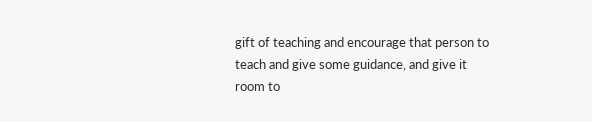gift of teaching and encourage that person to teach and give some guidance, and give it room to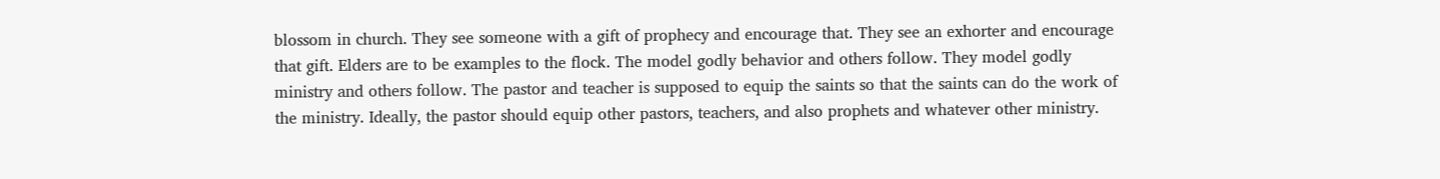blossom in church. They see someone with a gift of prophecy and encourage that. They see an exhorter and encourage that gift. Elders are to be examples to the flock. The model godly behavior and others follow. They model godly ministry and others follow. The pastor and teacher is supposed to equip the saints so that the saints can do the work of the ministry. Ideally, the pastor should equip other pastors, teachers, and also prophets and whatever other ministry.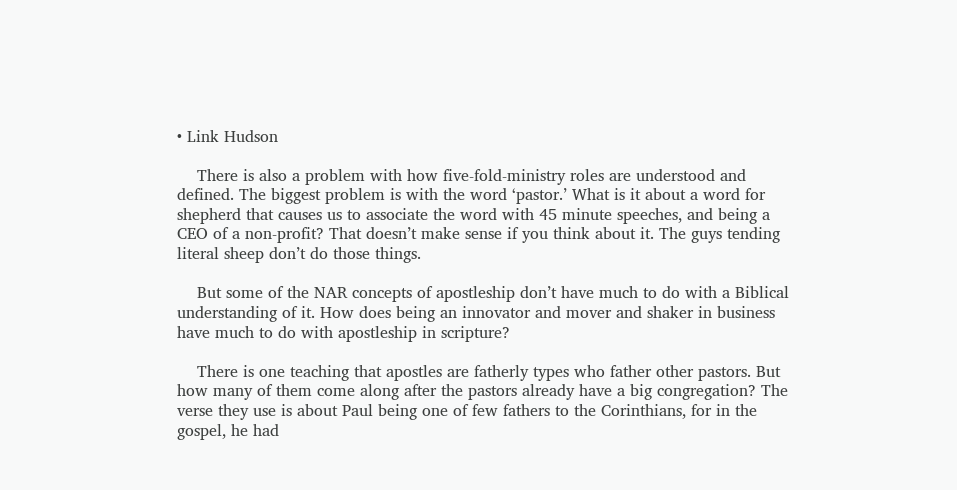• Link Hudson

    There is also a problem with how five-fold-ministry roles are understood and defined. The biggest problem is with the word ‘pastor.’ What is it about a word for shepherd that causes us to associate the word with 45 minute speeches, and being a CEO of a non-profit? That doesn’t make sense if you think about it. The guys tending literal sheep don’t do those things.

    But some of the NAR concepts of apostleship don’t have much to do with a Biblical understanding of it. How does being an innovator and mover and shaker in business have much to do with apostleship in scripture?

    There is one teaching that apostles are fatherly types who father other pastors. But how many of them come along after the pastors already have a big congregation? The verse they use is about Paul being one of few fathers to the Corinthians, for in the gospel, he had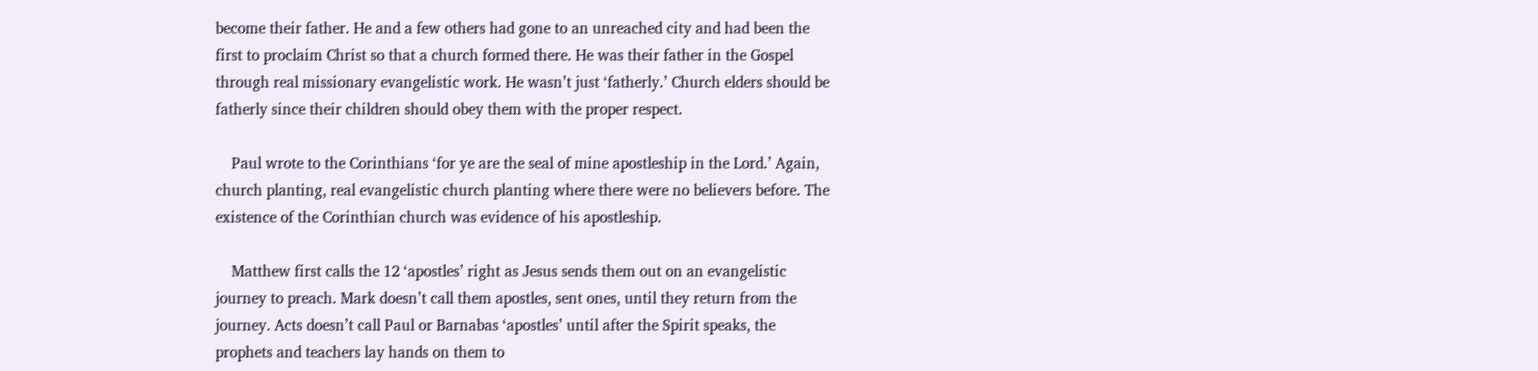become their father. He and a few others had gone to an unreached city and had been the first to proclaim Christ so that a church formed there. He was their father in the Gospel through real missionary evangelistic work. He wasn’t just ‘fatherly.’ Church elders should be fatherly since their children should obey them with the proper respect.

    Paul wrote to the Corinthians ‘for ye are the seal of mine apostleship in the Lord.’ Again, church planting, real evangelistic church planting where there were no believers before. The existence of the Corinthian church was evidence of his apostleship.

    Matthew first calls the 12 ‘apostles’ right as Jesus sends them out on an evangelistic journey to preach. Mark doesn’t call them apostles, sent ones, until they return from the journey. Acts doesn’t call Paul or Barnabas ‘apostles’ until after the Spirit speaks, the prophets and teachers lay hands on them to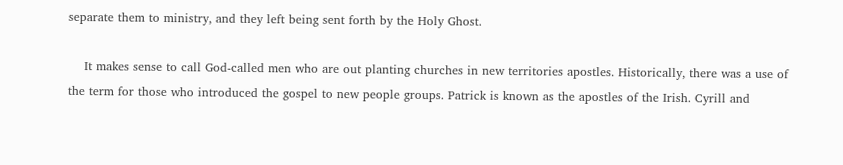separate them to ministry, and they left being sent forth by the Holy Ghost.

    It makes sense to call God-called men who are out planting churches in new territories apostles. Historically, there was a use of the term for those who introduced the gospel to new people groups. Patrick is known as the apostles of the Irish. Cyrill and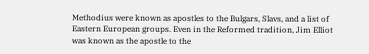Methodius were known as apostles to the Bulgars, Slavs, and a list of Eastern European groups. Even in the Reformed tradition, Jim Elliot was known as the apostle to the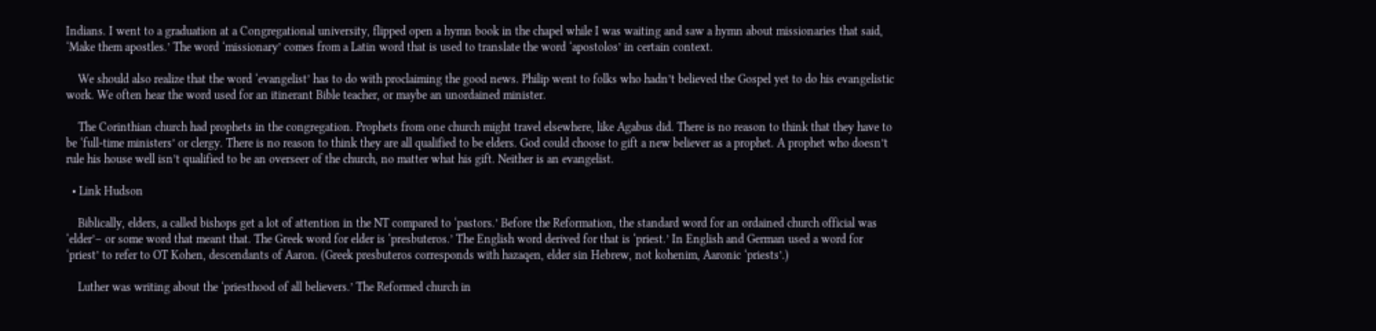Indians. I went to a graduation at a Congregational university, flipped open a hymn book in the chapel while I was waiting and saw a hymn about missionaries that said, ‘Make them apostles.’ The word ‘missionary’ comes from a Latin word that is used to translate the word ‘apostolos’ in certain context.

    We should also realize that the word ‘evangelist’ has to do with proclaiming the good news. Philip went to folks who hadn’t believed the Gospel yet to do his evangelistic work. We often hear the word used for an itinerant Bible teacher, or maybe an unordained minister.

    The Corinthian church had prophets in the congregation. Prophets from one church might travel elsewhere, like Agabus did. There is no reason to think that they have to be ‘full-time ministers’ or clergy. There is no reason to think they are all qualified to be elders. God could choose to gift a new believer as a prophet. A prophet who doesn’t rule his house well isn’t qualified to be an overseer of the church, no matter what his gift. Neither is an evangelist.

  • Link Hudson

    Biblically, elders, a called bishops get a lot of attention in the NT compared to ‘pastors.’ Before the Reformation, the standard word for an ordained church official was ‘elder’– or some word that meant that. The Greek word for elder is ‘presbuteros.’ The English word derived for that is ‘priest.’ In English and German used a word for ‘priest’ to refer to OT Kohen, descendants of Aaron. (Greek presbuteros corresponds with hazaqen, elder sin Hebrew, not kohenim, Aaronic ‘priests’.)

    Luther was writing about the ‘priesthood of all believers.’ The Reformed church in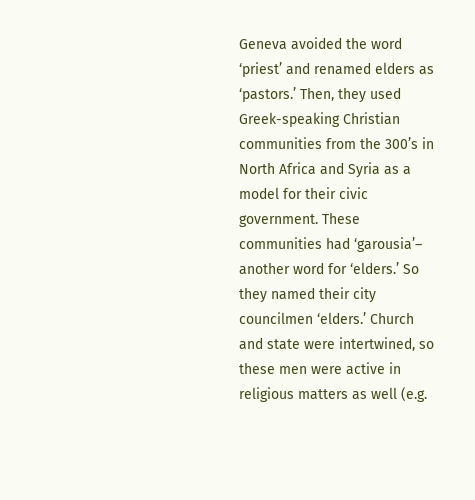Geneva avoided the word ‘priest’ and renamed elders as ‘pastors.’ Then, they used Greek-speaking Christian communities from the 300’s in North Africa and Syria as a model for their civic government. These communities had ‘garousia’– another word for ‘elders.’ So they named their city councilmen ‘elders.’ Church and state were intertwined, so these men were active in religious matters as well (e.g.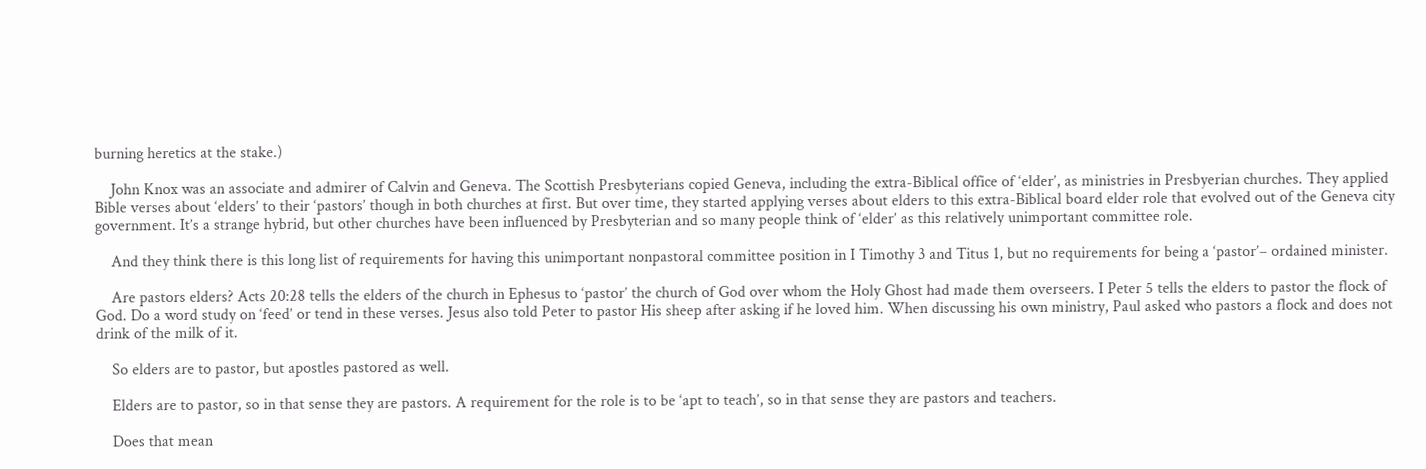burning heretics at the stake.)

    John Knox was an associate and admirer of Calvin and Geneva. The Scottish Presbyterians copied Geneva, including the extra-Biblical office of ‘elder’, as ministries in Presbyerian churches. They applied Bible verses about ‘elders’ to their ‘pastors’ though in both churches at first. But over time, they started applying verses about elders to this extra-Biblical board elder role that evolved out of the Geneva city government. It’s a strange hybrid, but other churches have been influenced by Presbyterian and so many people think of ‘elder’ as this relatively unimportant committee role.

    And they think there is this long list of requirements for having this unimportant nonpastoral committee position in I Timothy 3 and Titus 1, but no requirements for being a ‘pastor’– ordained minister.

    Are pastors elders? Acts 20:28 tells the elders of the church in Ephesus to ‘pastor’ the church of God over whom the Holy Ghost had made them overseers. I Peter 5 tells the elders to pastor the flock of God. Do a word study on ‘feed’ or tend in these verses. Jesus also told Peter to pastor His sheep after asking if he loved him. When discussing his own ministry, Paul asked who pastors a flock and does not drink of the milk of it.

    So elders are to pastor, but apostles pastored as well.

    Elders are to pastor, so in that sense they are pastors. A requirement for the role is to be ‘apt to teach’, so in that sense they are pastors and teachers.

    Does that mean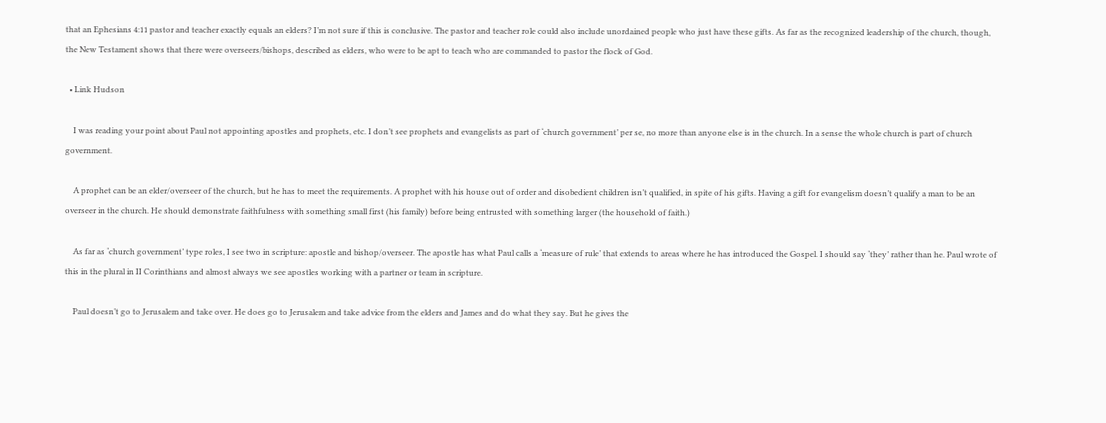that an Ephesians 4:11 pastor and teacher exactly equals an elders? I’m not sure if this is conclusive. The pastor and teacher role could also include unordained people who just have these gifts. As far as the recognized leadership of the church, though, the New Testament shows that there were overseers/bishops, described as elders, who were to be apt to teach who are commanded to pastor the flock of God.

  • Link Hudson

    I was reading your point about Paul not appointing apostles and prophets, etc. I don’t see prophets and evangelists as part of ‘church government’ per se, no more than anyone else is in the church. In a sense the whole church is part of church government.

    A prophet can be an elder/overseer of the church, but he has to meet the requirements. A prophet with his house out of order and disobedient children isn’t qualified, in spite of his gifts. Having a gift for evangelism doesn’t qualify a man to be an overseer in the church. He should demonstrate faithfulness with something small first (his family) before being entrusted with something larger (the household of faith.)

    As far as ‘church government’ type roles, I see two in scripture: apostle and bishop/overseer. The apostle has what Paul calls a ‘measure of rule’ that extends to areas where he has introduced the Gospel. I should say ‘they’ rather than he. Paul wrote of this in the plural in II Corinthians and almost always we see apostles working with a partner or team in scripture.

    Paul doesn’t go to Jerusalem and take over. He does go to Jerusalem and take advice from the elders and James and do what they say. But he gives the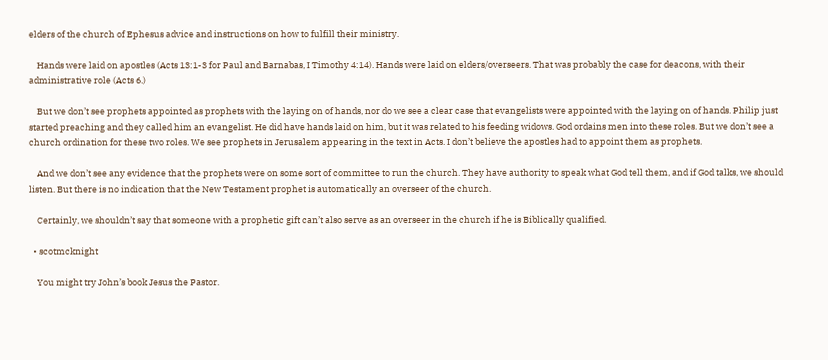elders of the church of Ephesus advice and instructions on how to fulfill their ministry.

    Hands were laid on apostles (Acts 13:1-3 for Paul and Barnabas, I Timothy 4:14). Hands were laid on elders/overseers. That was probably the case for deacons, with their administrative role (Acts 6.)

    But we don’t see prophets appointed as prophets with the laying on of hands, nor do we see a clear case that evangelists were appointed with the laying on of hands. Philip just started preaching and they called him an evangelist. He did have hands laid on him, but it was related to his feeding widows. God ordains men into these roles. But we don’t see a church ordination for these two roles. We see prophets in Jerusalem appearing in the text in Acts. I don’t believe the apostles had to appoint them as prophets.

    And we don’t see any evidence that the prophets were on some sort of committee to run the church. They have authority to speak what God tell them, and if God talks, we should listen. But there is no indication that the New Testament prophet is automatically an overseer of the church.

    Certainly, we shouldn’t say that someone with a prophetic gift can’t also serve as an overseer in the church if he is Biblically qualified.

  • scotmcknight

    You might try John’s book Jesus the Pastor.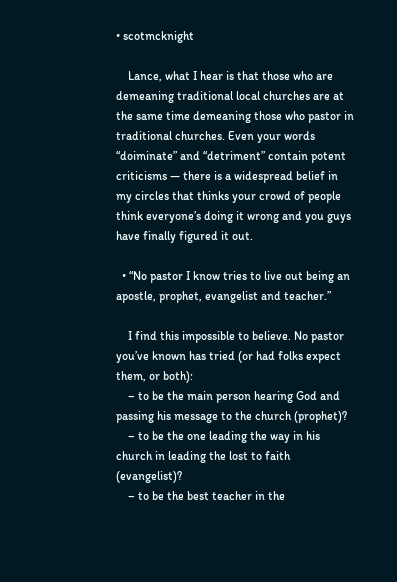• scotmcknight

    Lance, what I hear is that those who are demeaning traditional local churches are at the same time demeaning those who pastor in traditional churches. Even your words “doiminate” and “detriment” contain potent criticisms — there is a widespread belief in my circles that thinks your crowd of people think everyone’s doing it wrong and you guys have finally figured it out.

  • “No pastor I know tries to live out being an apostle, prophet, evangelist and teacher.”

    I find this impossible to believe. No pastor you’ve known has tried (or had folks expect them, or both):
    – to be the main person hearing God and passing his message to the church (prophet)?
    – to be the one leading the way in his church in leading the lost to faith (evangelist)?
    – to be the best teacher in the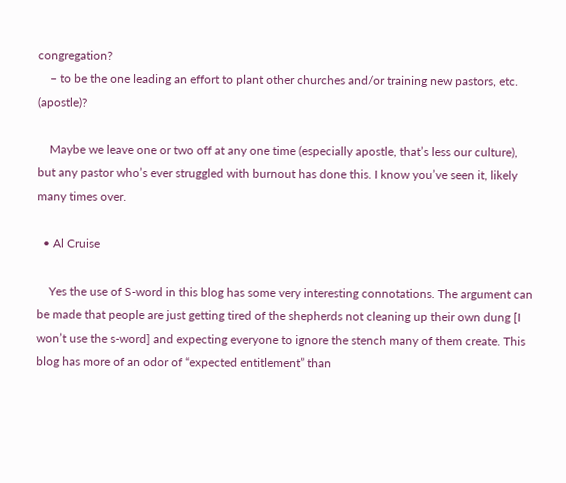congregation?
    – to be the one leading an effort to plant other churches and/or training new pastors, etc. (apostle)?

    Maybe we leave one or two off at any one time (especially apostle, that’s less our culture), but any pastor who’s ever struggled with burnout has done this. I know you’ve seen it, likely many times over.

  • Al Cruise

    Yes the use of S-word in this blog has some very interesting connotations. The argument can be made that people are just getting tired of the shepherds not cleaning up their own dung [I won’t use the s-word] and expecting everyone to ignore the stench many of them create. This blog has more of an odor of “expected entitlement” than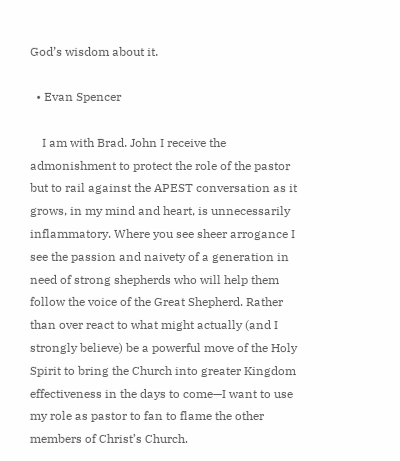God’s wisdom about it.

  • Evan Spencer

    I am with Brad. John I receive the admonishment to protect the role of the pastor but to rail against the APEST conversation as it grows, in my mind and heart, is unnecessarily inflammatory. Where you see sheer arrogance I see the passion and naivety of a generation in need of strong shepherds who will help them follow the voice of the Great Shepherd. Rather than over react to what might actually (and I strongly believe) be a powerful move of the Holy Spirit to bring the Church into greater Kingdom effectiveness in the days to come—I want to use my role as pastor to fan to flame the other members of Christ’s Church.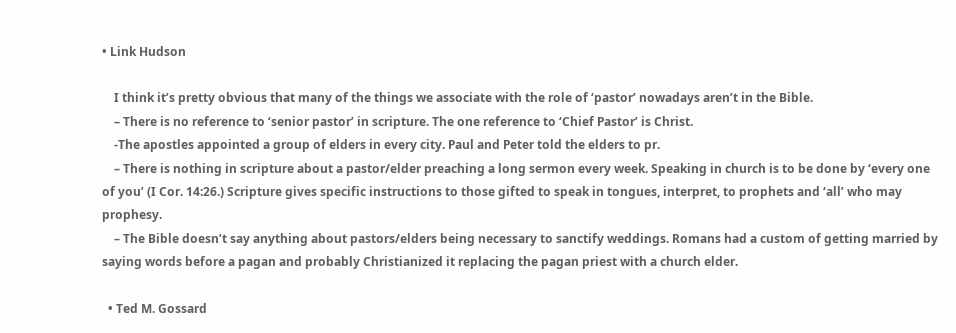• Link Hudson

    I think it’s pretty obvious that many of the things we associate with the role of ‘pastor’ nowadays aren’t in the Bible.
    – There is no reference to ‘senior pastor’ in scripture. The one reference to ‘Chief Pastor’ is Christ.
    -The apostles appointed a group of elders in every city. Paul and Peter told the elders to pr.
    – There is nothing in scripture about a pastor/elder preaching a long sermon every week. Speaking in church is to be done by ‘every one of you’ (I Cor. 14:26.) Scripture gives specific instructions to those gifted to speak in tongues, interpret, to prophets and ‘all’ who may prophesy.
    – The Bible doesn’t say anything about pastors/elders being necessary to sanctify weddings. Romans had a custom of getting married by saying words before a pagan and probably Christianized it replacing the pagan priest with a church elder.

  • Ted M. Gossard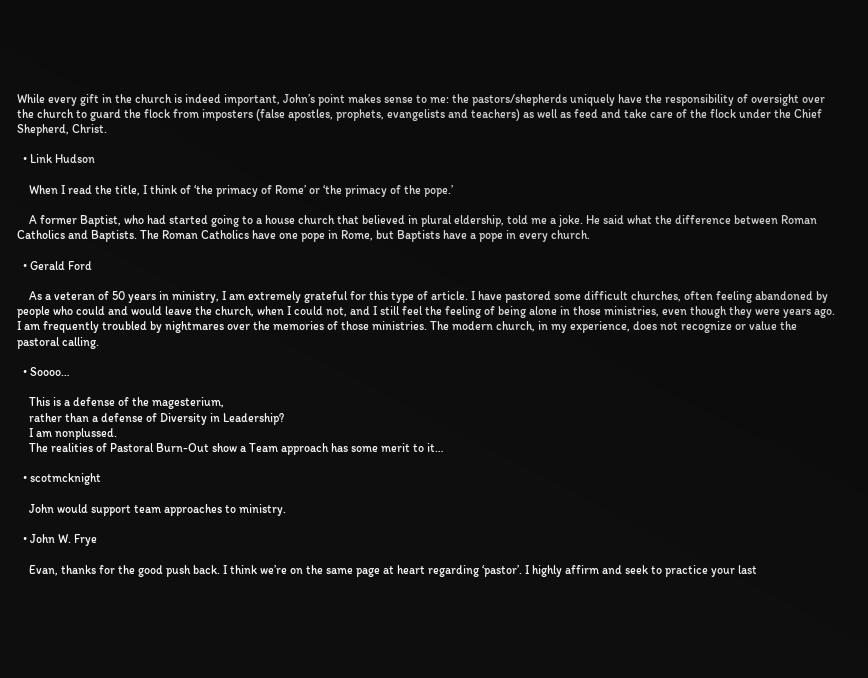While every gift in the church is indeed important, John’s point makes sense to me: the pastors/shepherds uniquely have the responsibility of oversight over the church to guard the flock from imposters (false apostles, prophets, evangelists and teachers) as well as feed and take care of the flock under the Chief Shepherd, Christ.

  • Link Hudson

    When I read the title, I think of ‘the primacy of Rome’ or ‘the primacy of the pope.’

    A former Baptist, who had started going to a house church that believed in plural eldership, told me a joke. He said what the difference between Roman Catholics and Baptists. The Roman Catholics have one pope in Rome, but Baptists have a pope in every church.

  • Gerald Ford

    As a veteran of 50 years in ministry, I am extremely grateful for this type of article. I have pastored some difficult churches, often feeling abandoned by people who could and would leave the church, when I could not, and I still feel the feeling of being alone in those ministries, even though they were years ago. I am frequently troubled by nightmares over the memories of those ministries. The modern church, in my experience, does not recognize or value the pastoral calling.

  • Soooo…

    This is a defense of the magesterium,
    rather than a defense of Diversity in Leadership?
    I am nonplussed.
    The realities of Pastoral Burn-Out show a Team approach has some merit to it…

  • scotmcknight

    John would support team approaches to ministry.

  • John W. Frye

    Evan, thanks for the good push back. I think we’re on the same page at heart regarding ‘pastor’. I highly affirm and seek to practice your last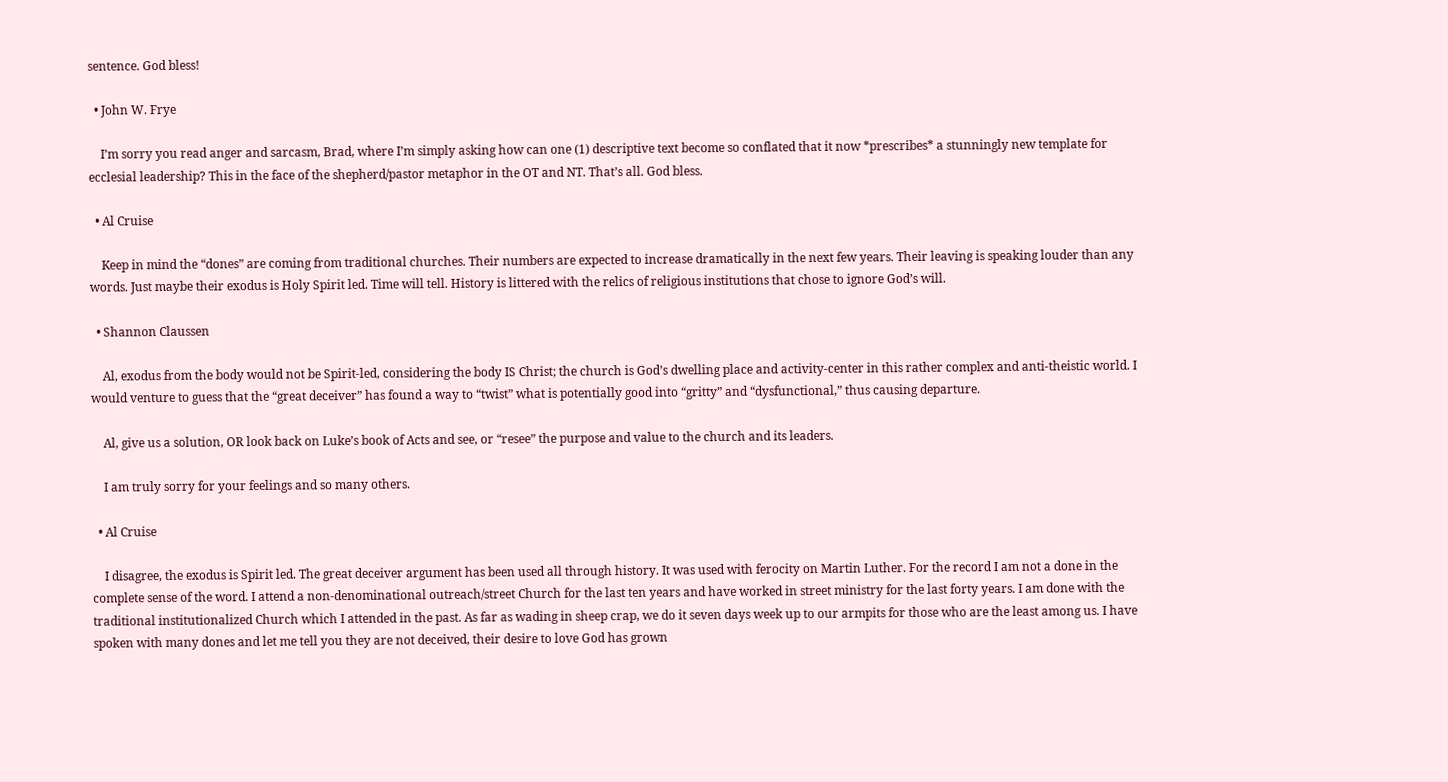sentence. God bless!

  • John W. Frye

    I’m sorry you read anger and sarcasm, Brad, where I’m simply asking how can one (1) descriptive text become so conflated that it now *prescribes* a stunningly new template for ecclesial leadership? This in the face of the shepherd/pastor metaphor in the OT and NT. That’s all. God bless.

  • Al Cruise

    Keep in mind the “dones” are coming from traditional churches. Their numbers are expected to increase dramatically in the next few years. Their leaving is speaking louder than any words. Just maybe their exodus is Holy Spirit led. Time will tell. History is littered with the relics of religious institutions that chose to ignore God’s will.

  • Shannon Claussen

    Al, exodus from the body would not be Spirit-led, considering the body IS Christ; the church is God’s dwelling place and activity-center in this rather complex and anti-theistic world. I would venture to guess that the “great deceiver” has found a way to “twist” what is potentially good into “gritty” and “dysfunctional,” thus causing departure.

    Al, give us a solution, OR look back on Luke’s book of Acts and see, or “resee” the purpose and value to the church and its leaders.

    I am truly sorry for your feelings and so many others.

  • Al Cruise

    I disagree, the exodus is Spirit led. The great deceiver argument has been used all through history. It was used with ferocity on Martin Luther. For the record I am not a done in the complete sense of the word. I attend a non-denominational outreach/street Church for the last ten years and have worked in street ministry for the last forty years. I am done with the traditional institutionalized Church which I attended in the past. As far as wading in sheep crap, we do it seven days week up to our armpits for those who are the least among us. I have spoken with many dones and let me tell you they are not deceived, their desire to love God has grown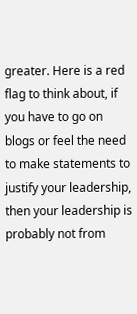greater. Here is a red flag to think about, if you have to go on blogs or feel the need to make statements to justify your leadership, then your leadership is probably not from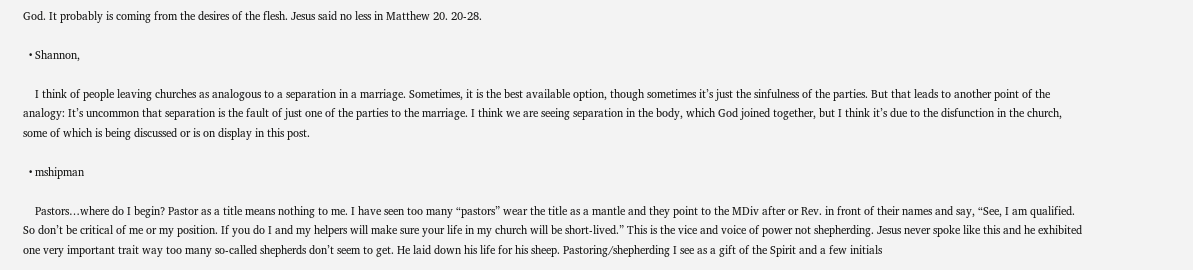God. It probably is coming from the desires of the flesh. Jesus said no less in Matthew 20. 20-28.

  • Shannon,

    I think of people leaving churches as analogous to a separation in a marriage. Sometimes, it is the best available option, though sometimes it’s just the sinfulness of the parties. But that leads to another point of the analogy: It’s uncommon that separation is the fault of just one of the parties to the marriage. I think we are seeing separation in the body, which God joined together, but I think it’s due to the disfunction in the church, some of which is being discussed or is on display in this post.

  • mshipman

    Pastors…where do I begin? Pastor as a title means nothing to me. I have seen too many “pastors” wear the title as a mantle and they point to the MDiv after or Rev. in front of their names and say, “See, I am qualified. So don’t be critical of me or my position. If you do I and my helpers will make sure your life in my church will be short-lived.” This is the vice and voice of power not shepherding. Jesus never spoke like this and he exhibited one very important trait way too many so-called shepherds don’t seem to get. He laid down his life for his sheep. Pastoring/shepherding I see as a gift of the Spirit and a few initials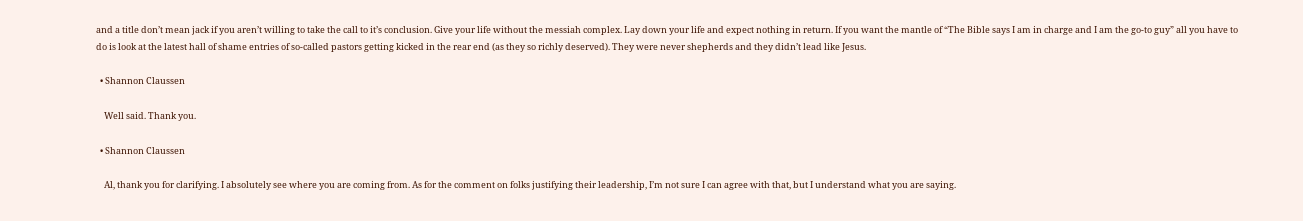and a title don’t mean jack if you aren’t willing to take the call to it’s conclusion. Give your life without the messiah complex. Lay down your life and expect nothing in return. If you want the mantle of “The Bible says I am in charge and I am the go-to guy” all you have to do is look at the latest hall of shame entries of so-called pastors getting kicked in the rear end (as they so richly deserved). They were never shepherds and they didn’t lead like Jesus.

  • Shannon Claussen

    Well said. Thank you.

  • Shannon Claussen

    Al, thank you for clarifying. I absolutely see where you are coming from. As for the comment on folks justifying their leadership, I’m not sure I can agree with that, but I understand what you are saying.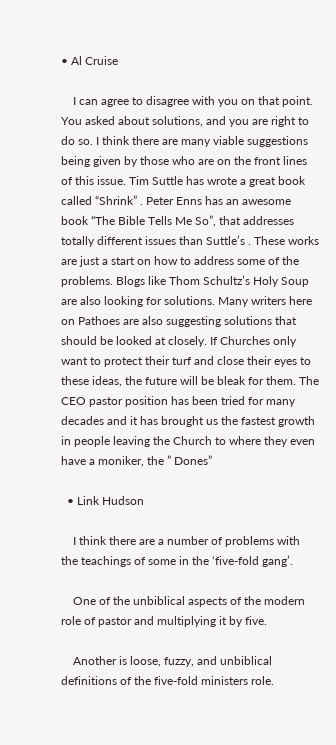• Al Cruise

    I can agree to disagree with you on that point. You asked about solutions, and you are right to do so. I think there are many viable suggestions being given by those who are on the front lines of this issue. Tim Suttle has wrote a great book called “Shrink” . Peter Enns has an awesome book “The Bible Tells Me So”, that addresses totally different issues than Suttle’s . These works are just a start on how to address some of the problems. Blogs like Thom Schultz’s Holy Soup are also looking for solutions. Many writers here on Pathoes are also suggesting solutions that should be looked at closely. If Churches only want to protect their turf and close their eyes to these ideas, the future will be bleak for them. The CEO pastor position has been tried for many decades and it has brought us the fastest growth in people leaving the Church to where they even have a moniker, the ” Dones”

  • Link Hudson

    I think there are a number of problems with the teachings of some in the ‘five-fold gang’.

    One of the unbiblical aspects of the modern role of pastor and multiplying it by five.

    Another is loose, fuzzy, and unbiblical definitions of the five-fold ministers role.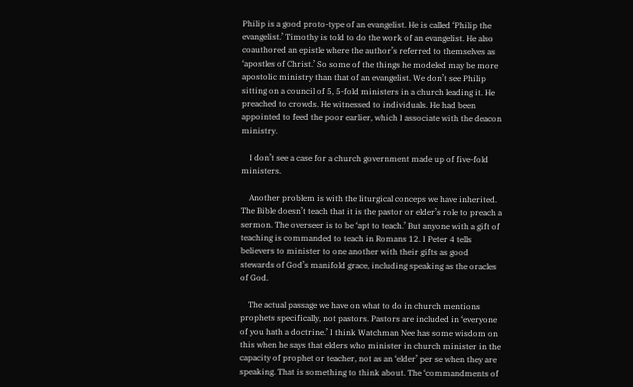Philip is a good proto-type of an evangelist. He is called ‘Philip the evangelist.’ Timothy is told to do the work of an evangelist. He also coauthored an epistle where the author’s referred to themselves as ‘apostles of Christ.’ So some of the things he modeled may be more apostolic ministry than that of an evangelist. We don’t see Philip sitting on a council of 5, 5-fold ministers in a church leading it. He preached to crowds. He witnessed to individuals. He had been appointed to feed the poor earlier, which I associate with the deacon ministry.

    I don’t see a case for a church government made up of five-fold ministers.

    Another problem is with the liturgical conceps we have inherited. The Bible doesn’t teach that it is the pastor or elder’s role to preach a sermon. The overseer is to be ‘apt to teach.’ But anyone with a gift of teaching is commanded to teach in Romans 12. I Peter 4 tells believers to minister to one another with their gifts as good stewards of God’s manifold grace, including speaking as the oracles of God.

    The actual passage we have on what to do in church mentions prophets specifically, not pastors. Pastors are included in ‘everyone of you hath a doctrine.’ I think Watchman Nee has some wisdom on this when he says that elders who minister in church minister in the capacity of prophet or teacher, not as an ‘elder’ per se when they are speaking. That is something to think about. The ‘commandments of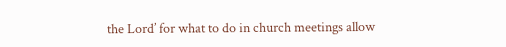the Lord’ for what to do in church meetings allow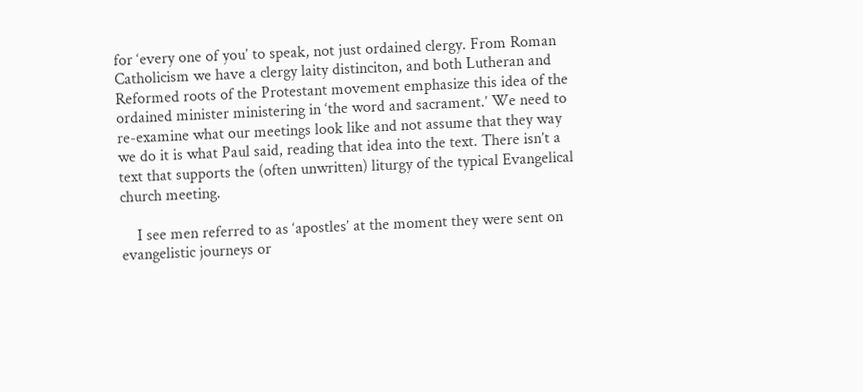for ‘every one of you’ to speak, not just ordained clergy. From Roman Catholicism we have a clergy laity distinciton, and both Lutheran and Reformed roots of the Protestant movement emphasize this idea of the ordained minister ministering in ‘the word and sacrament.’ We need to re-examine what our meetings look like and not assume that they way we do it is what Paul said, reading that idea into the text. There isn’t a text that supports the (often unwritten) liturgy of the typical Evangelical church meeting.

    I see men referred to as ‘apostles’ at the moment they were sent on evangelistic journeys or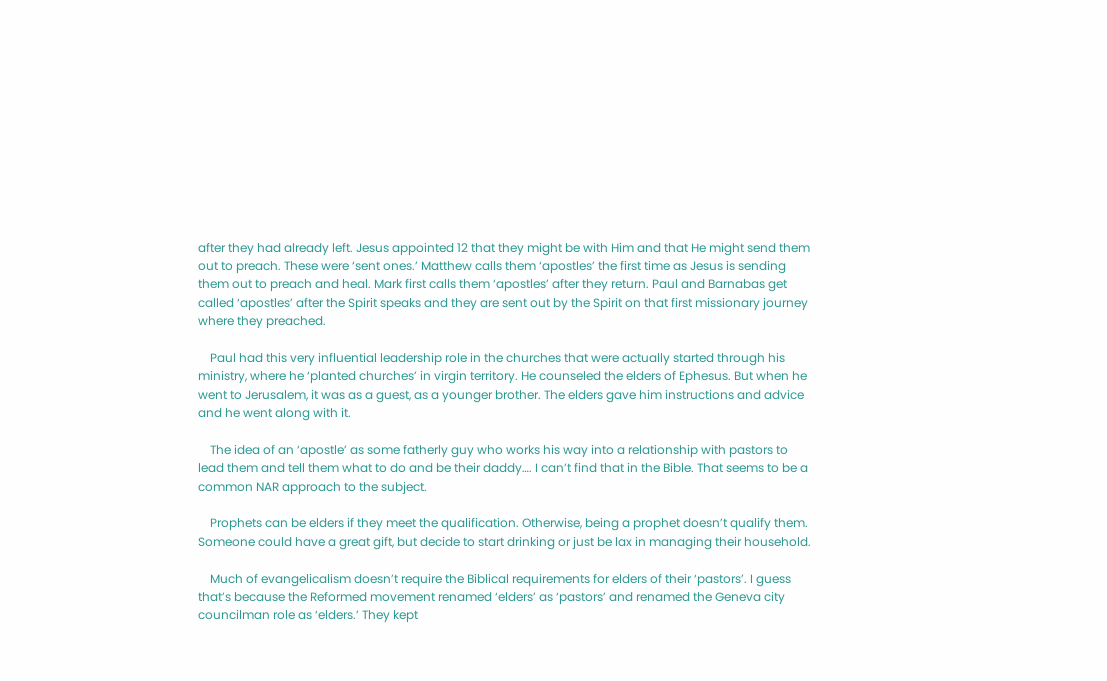after they had already left. Jesus appointed 12 that they might be with Him and that He might send them out to preach. These were ‘sent ones.’ Matthew calls them ‘apostles’ the first time as Jesus is sending them out to preach and heal. Mark first calls them ‘apostles’ after they return. Paul and Barnabas get called ‘apostles’ after the Spirit speaks and they are sent out by the Spirit on that first missionary journey where they preached.

    Paul had this very influential leadership role in the churches that were actually started through his ministry, where he ‘planted churches’ in virgin territory. He counseled the elders of Ephesus. But when he went to Jerusalem, it was as a guest, as a younger brother. The elders gave him instructions and advice and he went along with it.

    The idea of an ‘apostle’ as some fatherly guy who works his way into a relationship with pastors to lead them and tell them what to do and be their daddy…. I can’t find that in the Bible. That seems to be a common NAR approach to the subject.

    Prophets can be elders if they meet the qualification. Otherwise, being a prophet doesn’t qualify them. Someone could have a great gift, but decide to start drinking or just be lax in managing their household.

    Much of evangelicalism doesn’t require the Biblical requirements for elders of their ‘pastors’. I guess that’s because the Reformed movement renamed ‘elders’ as ‘pastors’ and renamed the Geneva city councilman role as ‘elders.’ They kept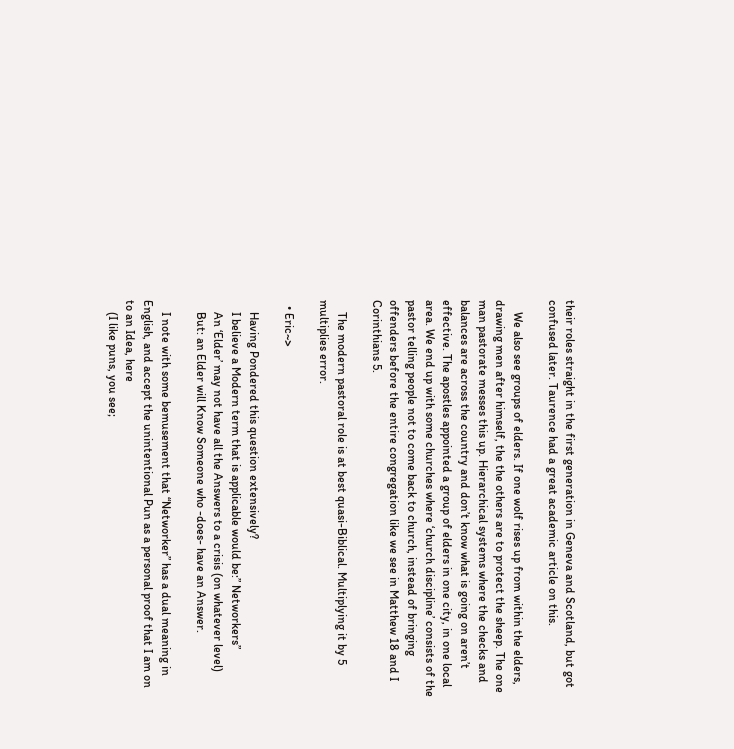their roles straight in the first generation in Geneva and Scotland, but got confused later. Taurence had a great academic article on this.

    We also see groups of elders. If one wolf rises up from within the elders, drawing men after himself, the the others are to protect the sheep. The one man pastorate messes this up. Hierarchical systems where the checks and balances are across the country and don’t know what is going on aren’t effective. The apostles appointed a group of elders in one city, in one local area. We end up with some churches where ‘church discipline’ consists of the pastor telling people not to come back to church, instead of bringing offenders before the entire congregation like we see in Matthew 18 and I Corinthians 5.

    The modern pastoral role is at best quasi-Biblical. Multiplying it by 5 multiplies error.

  • Eric~>

    Having Pondered this question extensively?
    I believe a Modern term that is applicable would be:” Networkers”
    An ‘Elder’ may not have all the Answers to a crisis (on whatever level)
    But: an Elder will Know Someone who -does- have an Answer.

    I note with some bemusement that “Networker” has a dual meaning in English, and accept the unintentional Pun as a personal proof that I am on to an Idea, here
    (I like puns, you see;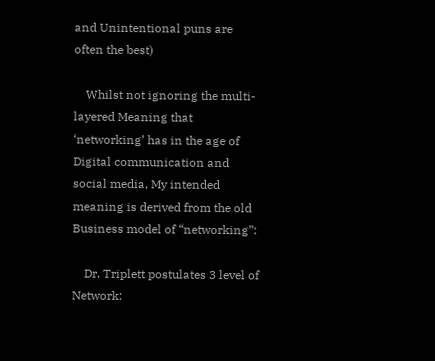and Unintentional puns are often the best)

    Whilst not ignoring the multi-layered Meaning that ‘networking’ has in the age of Digital communication and social media, My intended meaning is derived from the old Business model of “networking”:

    Dr. Triplett postulates 3 level of Network: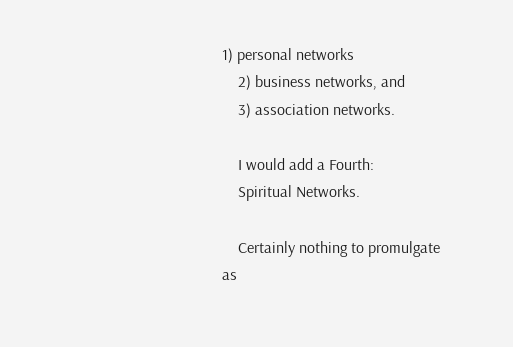1) personal networks
    2) business networks, and
    3) association networks.

    I would add a Fourth:
    Spiritual Networks.

    Certainly nothing to promulgate as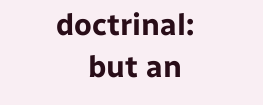doctrinal:
    but an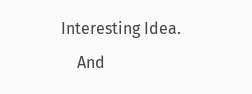Interesting Idea.
    And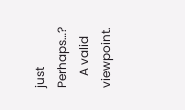just Perhaps…?
    A valid viewpoint.